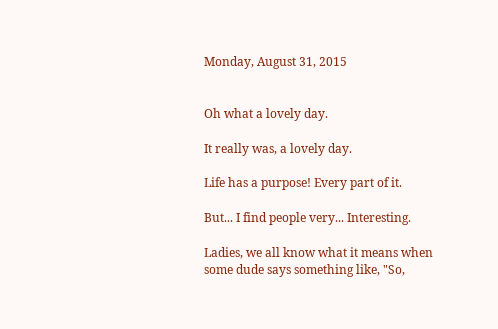Monday, August 31, 2015


Oh what a lovely day.

It really was, a lovely day.

Life has a purpose! Every part of it.

But... I find people very... Interesting.

Ladies, we all know what it means when some dude says something like, "So,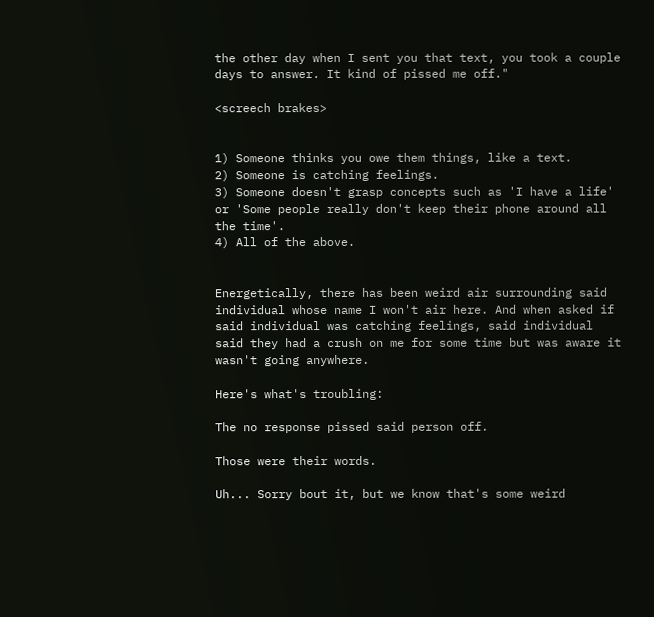the other day when I sent you that text, you took a couple days to answer. It kind of pissed me off."

<screech brakes>


1) Someone thinks you owe them things, like a text.
2) Someone is catching feelings.
3) Someone doesn't grasp concepts such as 'I have a life' or 'Some people really don't keep their phone around all the time'.
4) All of the above.


Energetically, there has been weird air surrounding said individual whose name I won't air here. And when asked if said individual was catching feelings, said individual said they had a crush on me for some time but was aware it wasn't going anywhere.

Here's what's troubling:

The no response pissed said person off.

Those were their words.

Uh... Sorry bout it, but we know that's some weird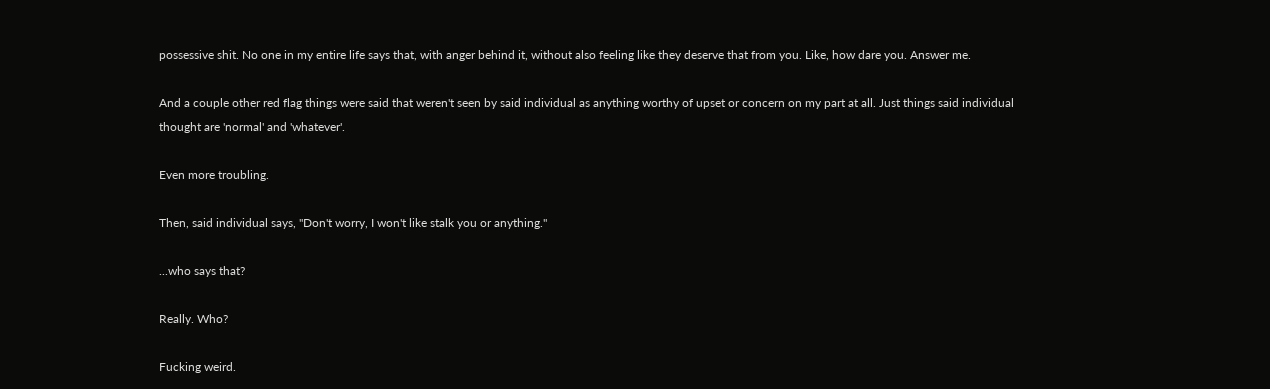possessive shit. No one in my entire life says that, with anger behind it, without also feeling like they deserve that from you. Like, how dare you. Answer me.

And a couple other red flag things were said that weren't seen by said individual as anything worthy of upset or concern on my part at all. Just things said individual thought are 'normal' and 'whatever'.

Even more troubling.

Then, said individual says, "Don't worry, I won't like stalk you or anything."

...who says that?

Really. Who?

Fucking weird.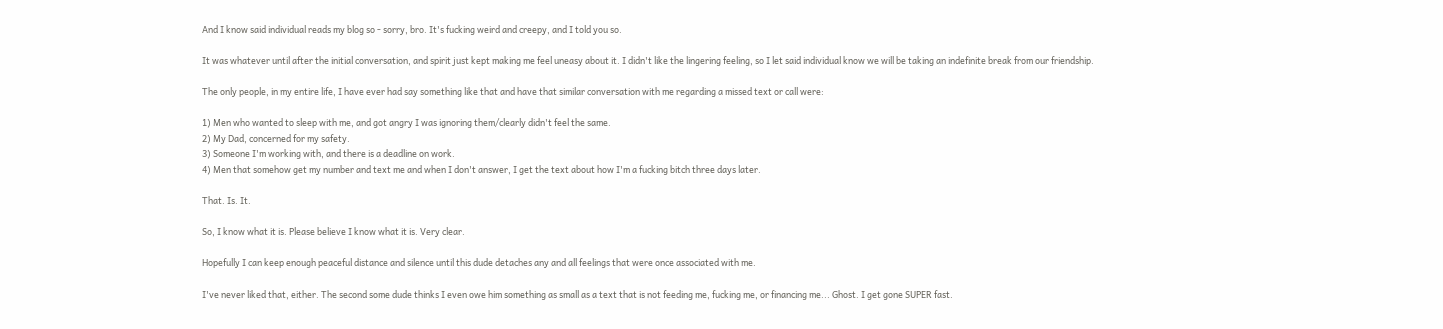And I know said individual reads my blog so - sorry, bro. It's fucking weird and creepy, and I told you so.

It was whatever until after the initial conversation, and spirit just kept making me feel uneasy about it. I didn't like the lingering feeling, so I let said individual know we will be taking an indefinite break from our friendship.

The only people, in my entire life, I have ever had say something like that and have that similar conversation with me regarding a missed text or call were:

1) Men who wanted to sleep with me, and got angry I was ignoring them/clearly didn't feel the same.
2) My Dad, concerned for my safety.
3) Someone I'm working with, and there is a deadline on work.
4) Men that somehow get my number and text me and when I don't answer, I get the text about how I'm a fucking bitch three days later.

That. Is. It.

So, I know what it is. Please believe I know what it is. Very clear.

Hopefully I can keep enough peaceful distance and silence until this dude detaches any and all feelings that were once associated with me.

I've never liked that, either. The second some dude thinks I even owe him something as small as a text that is not feeding me, fucking me, or financing me... Ghost. I get gone SUPER fast.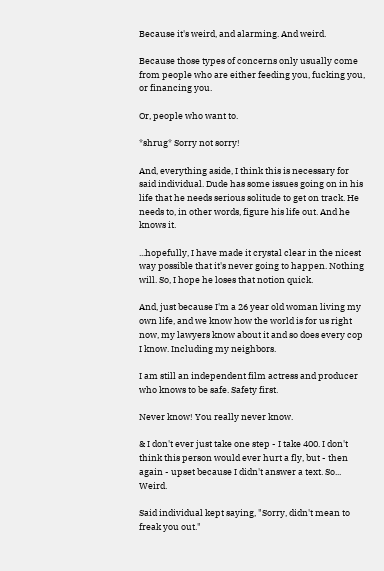Because it's weird, and alarming. And weird.

Because those types of concerns only usually come from people who are either feeding you, fucking you, or financing you.

Or, people who want to.

*shrug* Sorry not sorry!

And, everything aside, I think this is necessary for said individual. Dude has some issues going on in his life that he needs serious solitude to get on track. He needs to, in other words, figure his life out. And he knows it.

...hopefully, I have made it crystal clear in the nicest way possible that it's never going to happen. Nothing will. So, I hope he loses that notion quick.

And, just because I'm a 26 year old woman living my own life, and we know how the world is for us right now, my lawyers know about it and so does every cop I know. Including my neighbors.

I am still an independent film actress and producer who knows to be safe. Safety first.

Never know! You really never know.

& I don't ever just take one step - I take 400. I don't think this person would ever hurt a fly, but - then again - upset because I didn't answer a text. So... Weird.

Said individual kept saying, "Sorry, didn't mean to freak you out."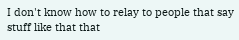I don't know how to relay to people that say stuff like that that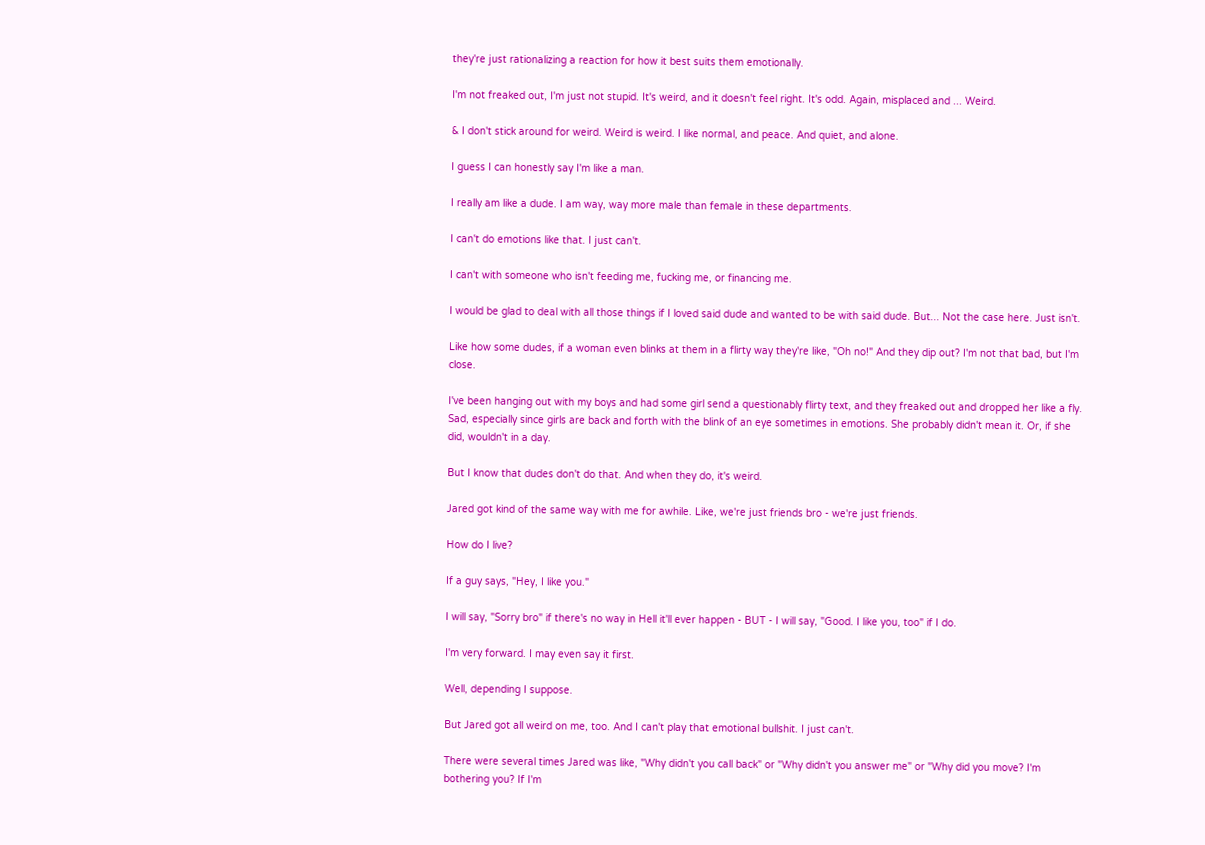they're just rationalizing a reaction for how it best suits them emotionally.

I'm not freaked out, I'm just not stupid. It's weird, and it doesn't feel right. It's odd. Again, misplaced and ... Weird.

& I don't stick around for weird. Weird is weird. I like normal, and peace. And quiet, and alone.

I guess I can honestly say I'm like a man.

I really am like a dude. I am way, way more male than female in these departments.

I can't do emotions like that. I just can't.

I can't with someone who isn't feeding me, fucking me, or financing me.

I would be glad to deal with all those things if I loved said dude and wanted to be with said dude. But... Not the case here. Just isn't.

Like how some dudes, if a woman even blinks at them in a flirty way they're like, "Oh no!" And they dip out? I'm not that bad, but I'm close.

I've been hanging out with my boys and had some girl send a questionably flirty text, and they freaked out and dropped her like a fly. Sad, especially since girls are back and forth with the blink of an eye sometimes in emotions. She probably didn't mean it. Or, if she did, wouldn't in a day.

But I know that dudes don't do that. And when they do, it's weird.

Jared got kind of the same way with me for awhile. Like, we're just friends bro - we're just friends.

How do I live?

If a guy says, "Hey, I like you."

I will say, "Sorry bro" if there's no way in Hell it'll ever happen - BUT - I will say, "Good. I like you, too" if I do.

I'm very forward. I may even say it first.

Well, depending I suppose.

But Jared got all weird on me, too. And I can't play that emotional bullshit. I just can't.

There were several times Jared was like, "Why didn't you call back" or "Why didn't you answer me" or "Why did you move? I'm bothering you? If I'm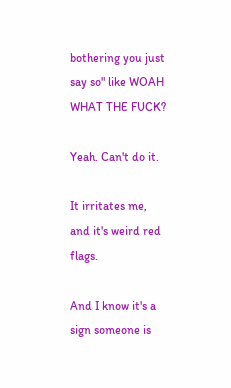bothering you just say so" like WOAH WHAT THE FUCK?

Yeah. Can't do it.

It irritates me, and it's weird red flags.

And I know it's a sign someone is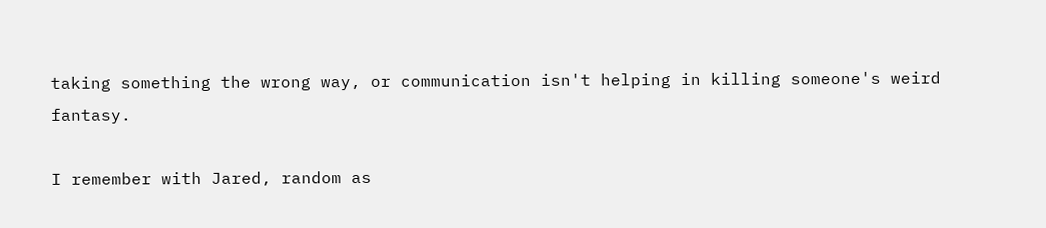taking something the wrong way, or communication isn't helping in killing someone's weird fantasy.

I remember with Jared, random as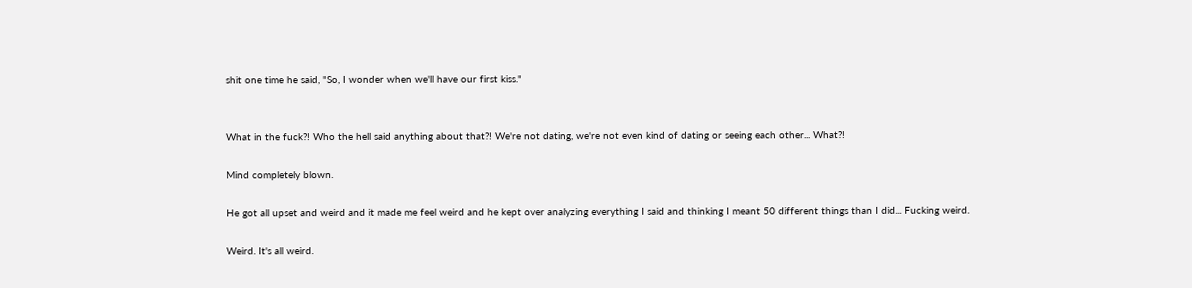shit one time he said, "So, I wonder when we'll have our first kiss."


What in the fuck?! Who the hell said anything about that?! We're not dating, we're not even kind of dating or seeing each other... What?!

Mind completely blown.

He got all upset and weird and it made me feel weird and he kept over analyzing everything I said and thinking I meant 50 different things than I did... Fucking weird.

Weird. It's all weird.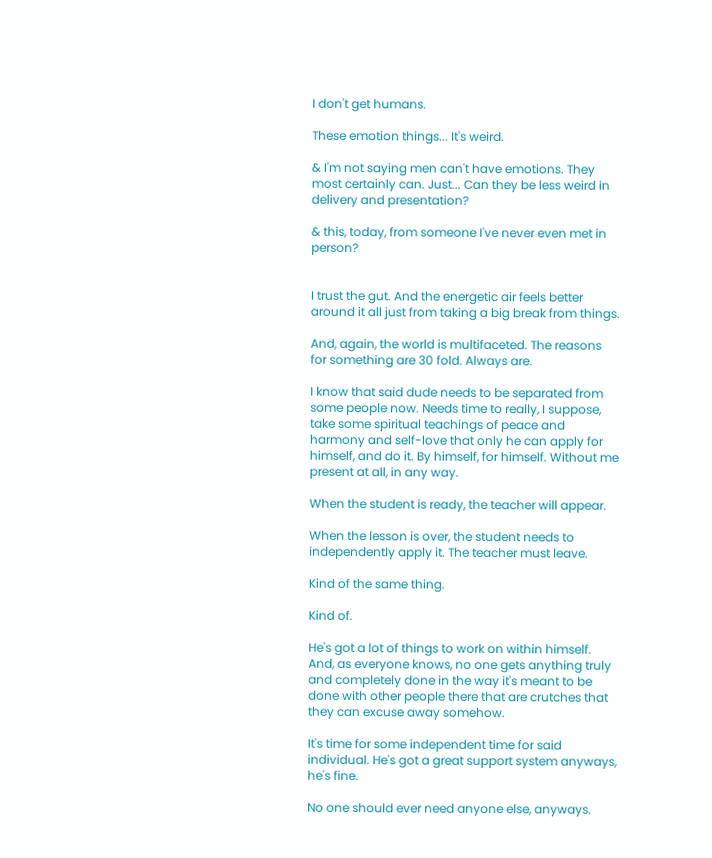I don't get humans.

These emotion things... It's weird.

& I'm not saying men can't have emotions. They most certainly can. Just... Can they be less weird in delivery and presentation?

& this, today, from someone I've never even met in person?


I trust the gut. And the energetic air feels better around it all just from taking a big break from things.

And, again, the world is multifaceted. The reasons for something are 30 fold. Always are.

I know that said dude needs to be separated from some people now. Needs time to really, I suppose, take some spiritual teachings of peace and harmony and self-love that only he can apply for himself, and do it. By himself, for himself. Without me present at all, in any way.

When the student is ready, the teacher will appear.

When the lesson is over, the student needs to independently apply it. The teacher must leave.

Kind of the same thing.

Kind of.

He's got a lot of things to work on within himself. And, as everyone knows, no one gets anything truly and completely done in the way it's meant to be done with other people there that are crutches that they can excuse away somehow.

It's time for some independent time for said individual. He's got a great support system anyways, he's fine.

No one should ever need anyone else, anyways.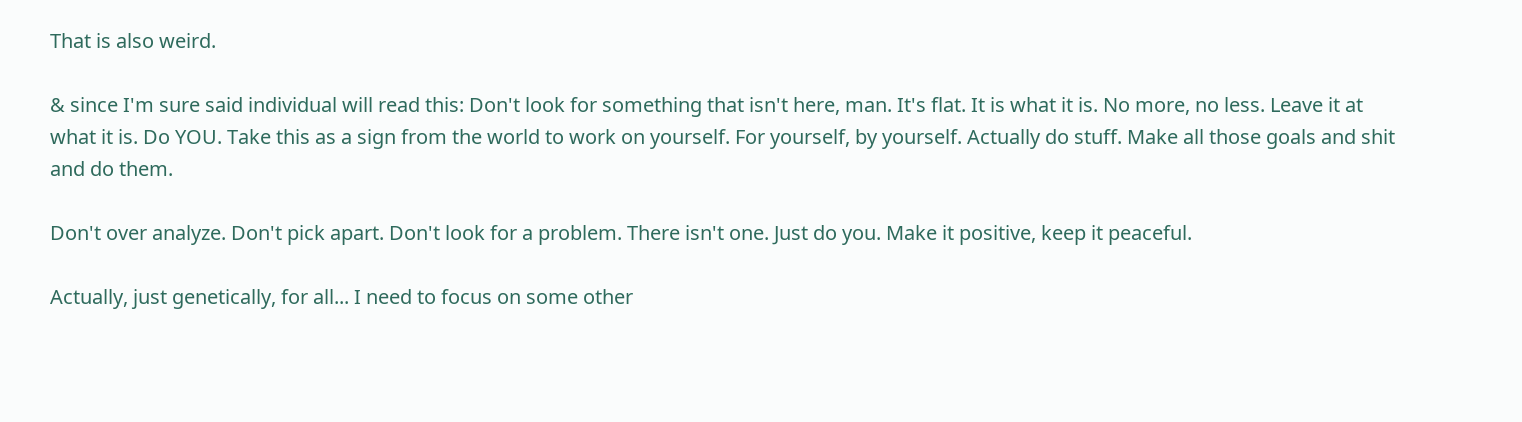That is also weird.

& since I'm sure said individual will read this: Don't look for something that isn't here, man. It's flat. It is what it is. No more, no less. Leave it at what it is. Do YOU. Take this as a sign from the world to work on yourself. For yourself, by yourself. Actually do stuff. Make all those goals and shit and do them.

Don't over analyze. Don't pick apart. Don't look for a problem. There isn't one. Just do you. Make it positive, keep it peaceful.

Actually, just genetically, for all... I need to focus on some other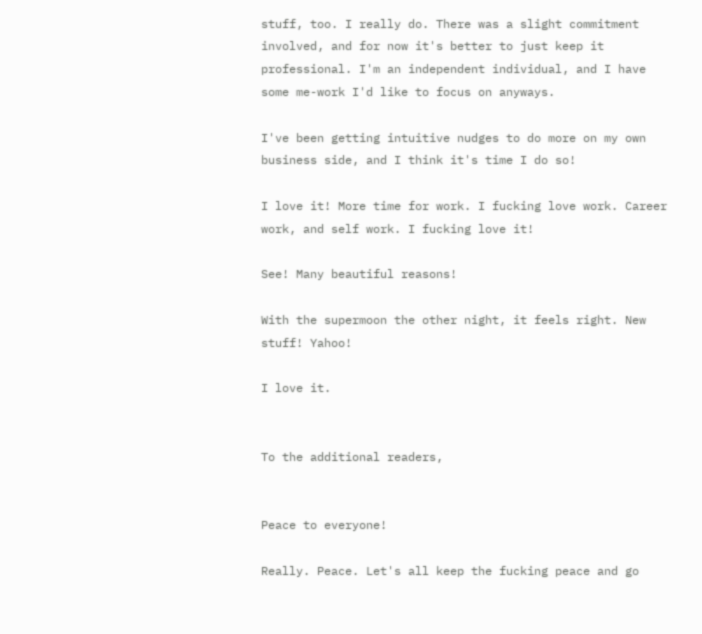stuff, too. I really do. There was a slight commitment involved, and for now it's better to just keep it professional. I'm an independent individual, and I have some me-work I'd like to focus on anyways.

I've been getting intuitive nudges to do more on my own business side, and I think it's time I do so!

I love it! More time for work. I fucking love work. Career work, and self work. I fucking love it!

See! Many beautiful reasons!

With the supermoon the other night, it feels right. New stuff! Yahoo!

I love it.


To the additional readers,


Peace to everyone!

Really. Peace. Let's all keep the fucking peace and go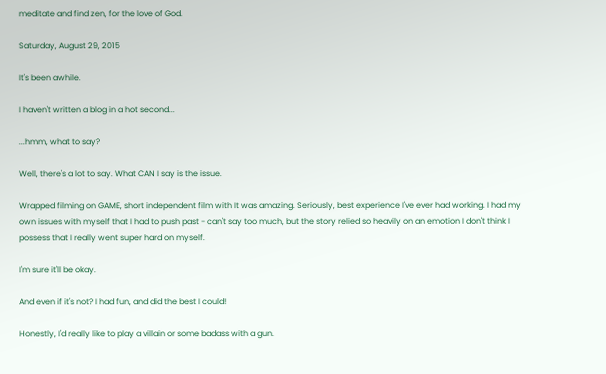meditate and find zen, for the love of God.

Saturday, August 29, 2015

It's been awhile.

I haven't written a blog in a hot second...

...hmm, what to say?

Well, there's a lot to say. What CAN I say is the issue.

Wrapped filming on GAME, short independent film with It was amazing. Seriously, best experience I've ever had working. I had my own issues with myself that I had to push past - can't say too much, but the story relied so heavily on an emotion I don't think I possess that I really went super hard on myself.

I'm sure it'll be okay.

And even if it's not? I had fun, and did the best I could!

Honestly, I'd really like to play a villain or some badass with a gun.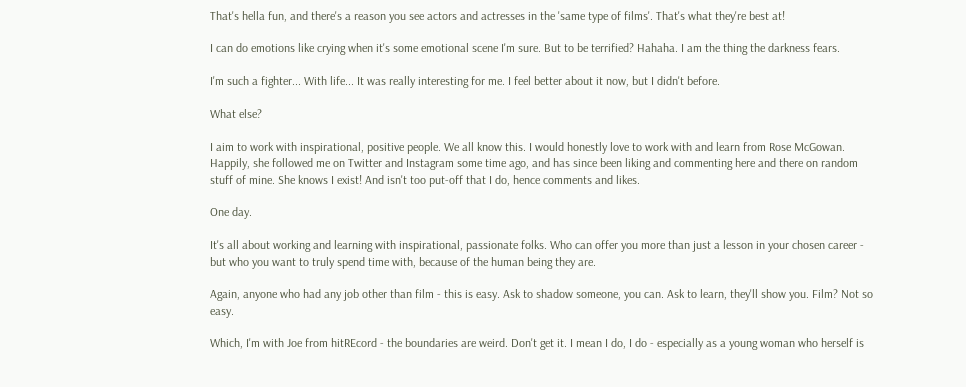That's hella fun, and there's a reason you see actors and actresses in the 'same type of films'. That's what they're best at!

I can do emotions like crying when it's some emotional scene I'm sure. But to be terrified? Hahaha. I am the thing the darkness fears.

I'm such a fighter... With life... It was really interesting for me. I feel better about it now, but I didn't before.

What else?

I aim to work with inspirational, positive people. We all know this. I would honestly love to work with and learn from Rose McGowan. Happily, she followed me on Twitter and Instagram some time ago, and has since been liking and commenting here and there on random stuff of mine. She knows I exist! And isn't too put-off that I do, hence comments and likes.

One day.

It's all about working and learning with inspirational, passionate folks. Who can offer you more than just a lesson in your chosen career - but who you want to truly spend time with, because of the human being they are.

Again, anyone who had any job other than film - this is easy. Ask to shadow someone, you can. Ask to learn, they'll show you. Film? Not so easy.

Which, I'm with Joe from hitREcord - the boundaries are weird. Don't get it. I mean I do, I do - especially as a young woman who herself is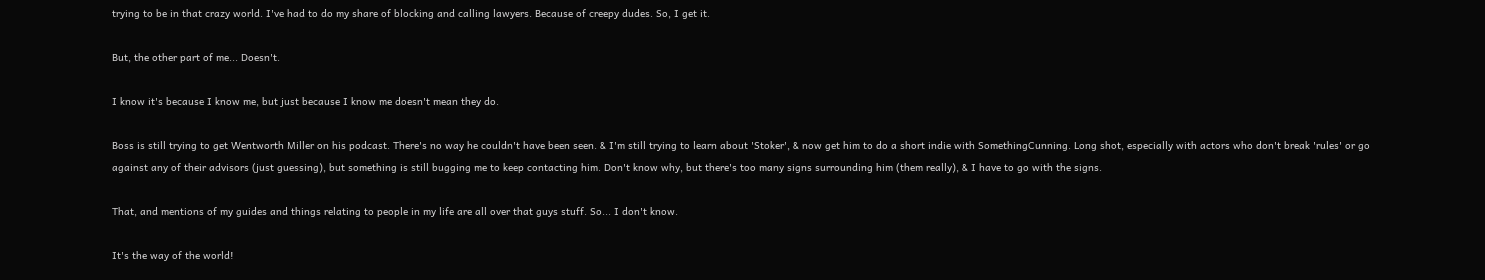trying to be in that crazy world. I've had to do my share of blocking and calling lawyers. Because of creepy dudes. So, I get it.

But, the other part of me... Doesn't.

I know it's because I know me, but just because I know me doesn't mean they do.

Boss is still trying to get Wentworth Miller on his podcast. There's no way he couldn't have been seen. & I'm still trying to learn about 'Stoker', & now get him to do a short indie with SomethingCunning. Long shot, especially with actors who don't break 'rules' or go against any of their advisors (just guessing), but something is still bugging me to keep contacting him. Don't know why, but there's too many signs surrounding him (them really), & I have to go with the signs.

That, and mentions of my guides and things relating to people in my life are all over that guys stuff. So... I don't know.

It's the way of the world!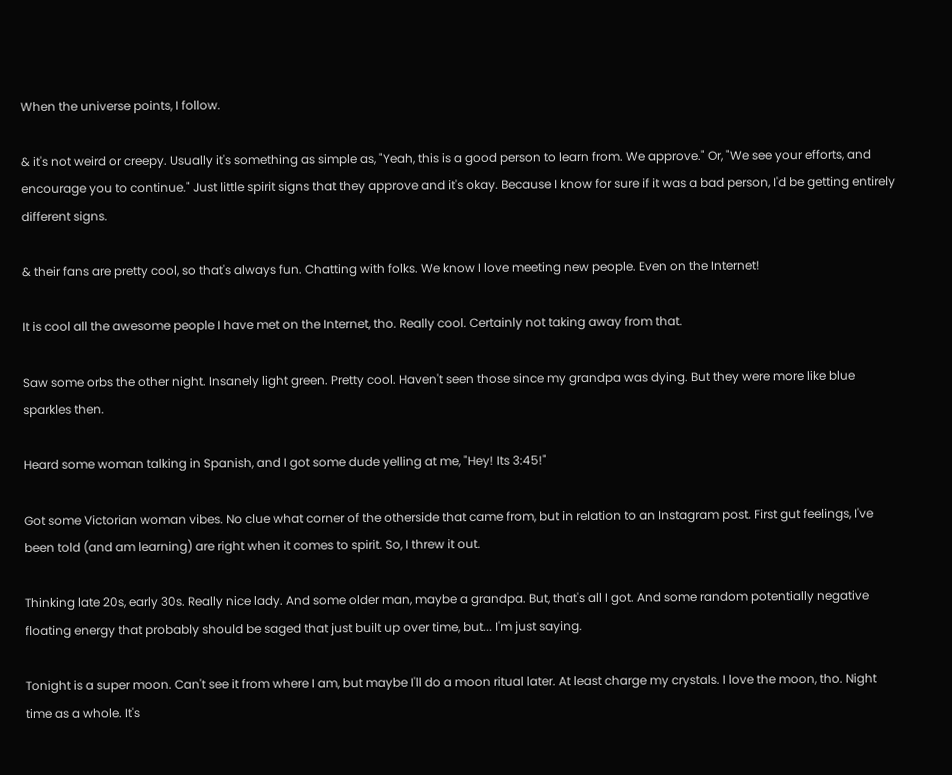When the universe points, I follow.

& it's not weird or creepy. Usually it's something as simple as, "Yeah, this is a good person to learn from. We approve." Or, "We see your efforts, and encourage you to continue." Just little spirit signs that they approve and it's okay. Because I know for sure if it was a bad person, I'd be getting entirely different signs.

& their fans are pretty cool, so that's always fun. Chatting with folks. We know I love meeting new people. Even on the Internet!

It is cool all the awesome people I have met on the Internet, tho. Really cool. Certainly not taking away from that.

Saw some orbs the other night. Insanely light green. Pretty cool. Haven't seen those since my grandpa was dying. But they were more like blue sparkles then.

Heard some woman talking in Spanish, and I got some dude yelling at me, "Hey! Its 3:45!"

Got some Victorian woman vibes. No clue what corner of the otherside that came from, but in relation to an Instagram post. First gut feelings, I've been told (and am learning) are right when it comes to spirit. So, I threw it out.

Thinking late 20s, early 30s. Really nice lady. And some older man, maybe a grandpa. But, that's all I got. And some random potentially negative floating energy that probably should be saged that just built up over time, but... I'm just saying.

Tonight is a super moon. Can't see it from where I am, but maybe I'll do a moon ritual later. At least charge my crystals. I love the moon, tho. Night time as a whole. It's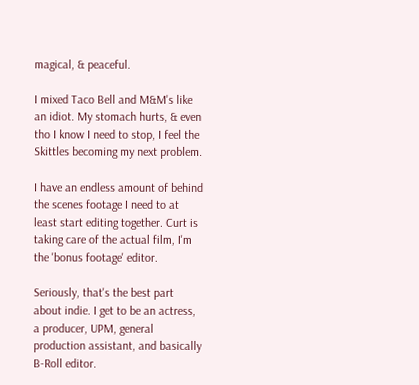magical, & peaceful.

I mixed Taco Bell and M&M's like an idiot. My stomach hurts, & even tho I know I need to stop, I feel the Skittles becoming my next problem.

I have an endless amount of behind the scenes footage I need to at least start editing together. Curt is taking care of the actual film, I'm the 'bonus footage' editor.

Seriously, that's the best part about indie. I get to be an actress, a producer, UPM, general production assistant, and basically B-Roll editor.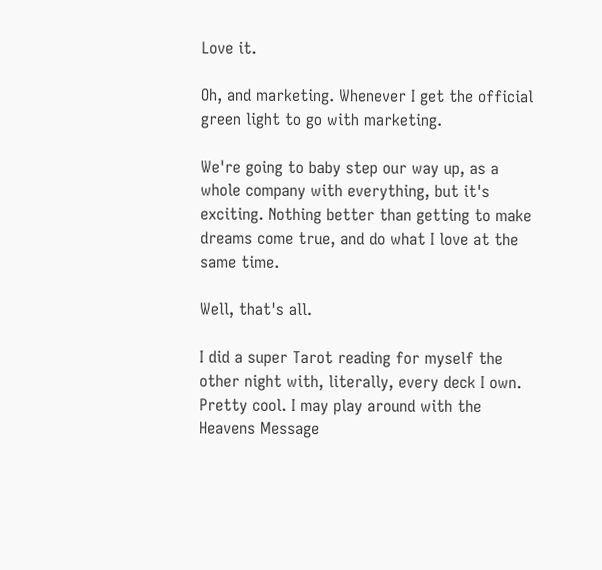Love it.

Oh, and marketing. Whenever I get the official green light to go with marketing.

We're going to baby step our way up, as a whole company with everything, but it's exciting. Nothing better than getting to make dreams come true, and do what I love at the same time.

Well, that's all.

I did a super Tarot reading for myself the other night with, literally, every deck I own. Pretty cool. I may play around with the Heavens Message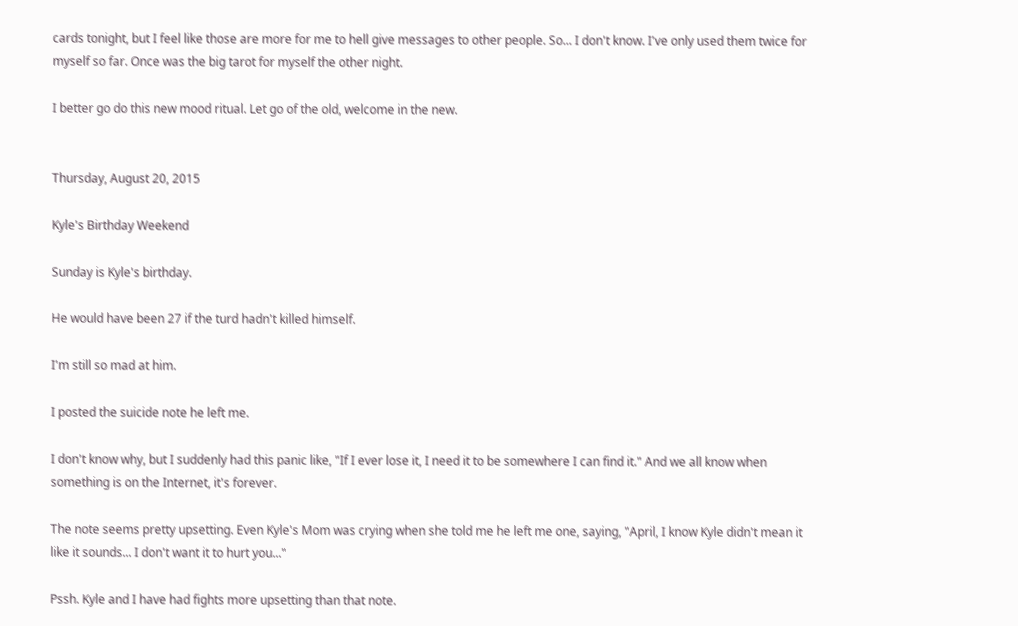cards tonight, but I feel like those are more for me to hell give messages to other people. So... I don't know. I've only used them twice for myself so far. Once was the big tarot for myself the other night.

I better go do this new mood ritual. Let go of the old, welcome in the new.


Thursday, August 20, 2015

Kyle's Birthday Weekend

Sunday is Kyle's birthday.

He would have been 27 if the turd hadn't killed himself.

I'm still so mad at him.

I posted the suicide note he left me.

I don't know why, but I suddenly had this panic like, "If I ever lose it, I need it to be somewhere I can find it." And we all know when something is on the Internet, it's forever.

The note seems pretty upsetting. Even Kyle's Mom was crying when she told me he left me one, saying, "April, I know Kyle didn't mean it like it sounds... I don't want it to hurt you..."

Pssh. Kyle and I have had fights more upsetting than that note.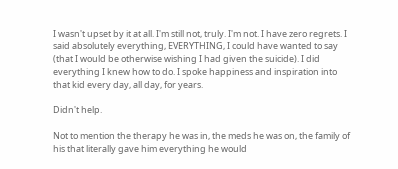I wasn't upset by it at all. I'm still not, truly. I'm not. I have zero regrets. I said absolutely everything, EVERYTHING, I could have wanted to say (that I would be otherwise wishing I had given the suicide). I did everything I knew how to do. I spoke happiness and inspiration into that kid every day, all day, for years.

Didn't help.

Not to mention the therapy he was in, the meds he was on, the family of his that literally gave him everything he would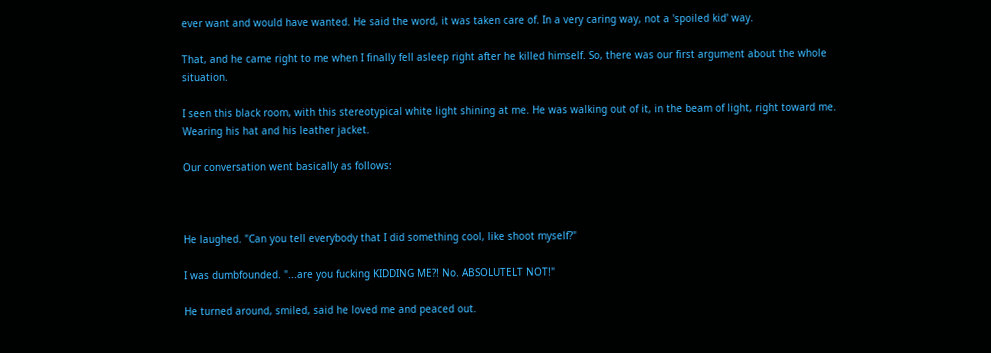ever want and would have wanted. He said the word, it was taken care of. In a very caring way, not a 'spoiled kid' way.

That, and he came right to me when I finally fell asleep right after he killed himself. So, there was our first argument about the whole situation.

I seen this black room, with this stereotypical white light shining at me. He was walking out of it, in the beam of light, right toward me. Wearing his hat and his leather jacket.

Our conversation went basically as follows:



He laughed. "Can you tell everybody that I did something cool, like shoot myself?"

I was dumbfounded. "...are you fucking KIDDING ME?! No. ABSOLUTELT NOT!"

He turned around, smiled, said he loved me and peaced out.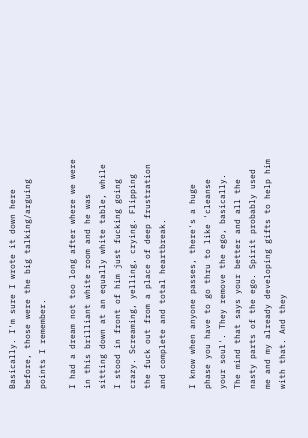Basically. I'm sure I wrote it down here before, those were the big talking/arguing points I remember.

I had a dream not too long after where we were in this brilliant white room and he was sitting down at an equally white table, while I stood in front of him just fucking going crazy. Screaming, yelling, crying. Flipping the fuck out from a place of deep frustration and complete and total heartbreak.

I know when anyone passes, there's a huge phase you have to go thru to like 'cleanse your soul'. They remove the ego, basically. The mind that says your better and all the nasty parts of the ego. Spirit probably used me and my already developing gifts to help him with that. And they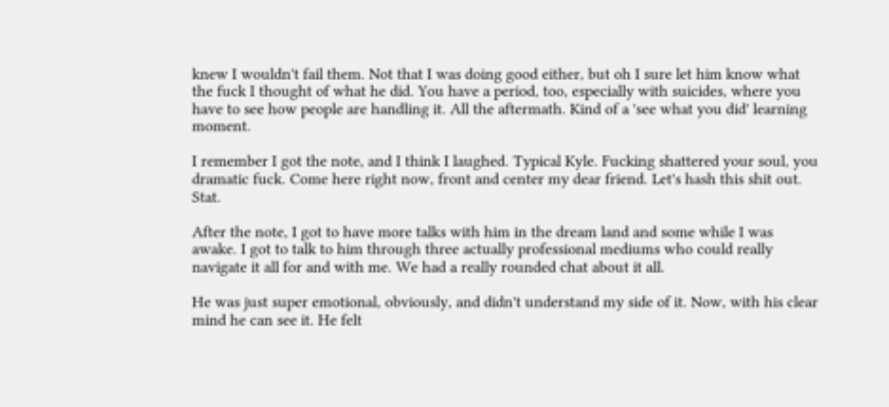knew I wouldn't fail them. Not that I was doing good either, but oh I sure let him know what the fuck I thought of what he did. You have a period, too, especially with suicides, where you have to see how people are handling it. All the aftermath. Kind of a 'see what you did' learning moment.

I remember I got the note, and I think I laughed. Typical Kyle. Fucking shattered your soul, you dramatic fuck. Come here right now, front and center my dear friend. Let's hash this shit out. Stat.

After the note, I got to have more talks with him in the dream land and some while I was awake. I got to talk to him through three actually professional mediums who could really navigate it all for and with me. We had a really rounded chat about it all.

He was just super emotional, obviously, and didn't understand my side of it. Now, with his clear mind he can see it. He felt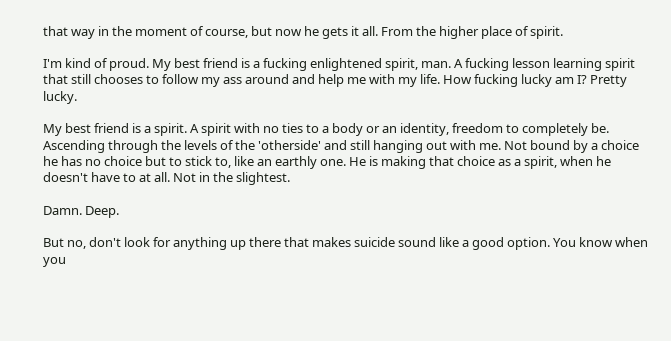that way in the moment of course, but now he gets it all. From the higher place of spirit.

I'm kind of proud. My best friend is a fucking enlightened spirit, man. A fucking lesson learning spirit that still chooses to follow my ass around and help me with my life. How fucking lucky am I? Pretty lucky.

My best friend is a spirit. A spirit with no ties to a body or an identity, freedom to completely be. Ascending through the levels of the 'otherside' and still hanging out with me. Not bound by a choice he has no choice but to stick to, like an earthly one. He is making that choice as a spirit, when he doesn't have to at all. Not in the slightest.

Damn. Deep.

But no, don't look for anything up there that makes suicide sound like a good option. You know when you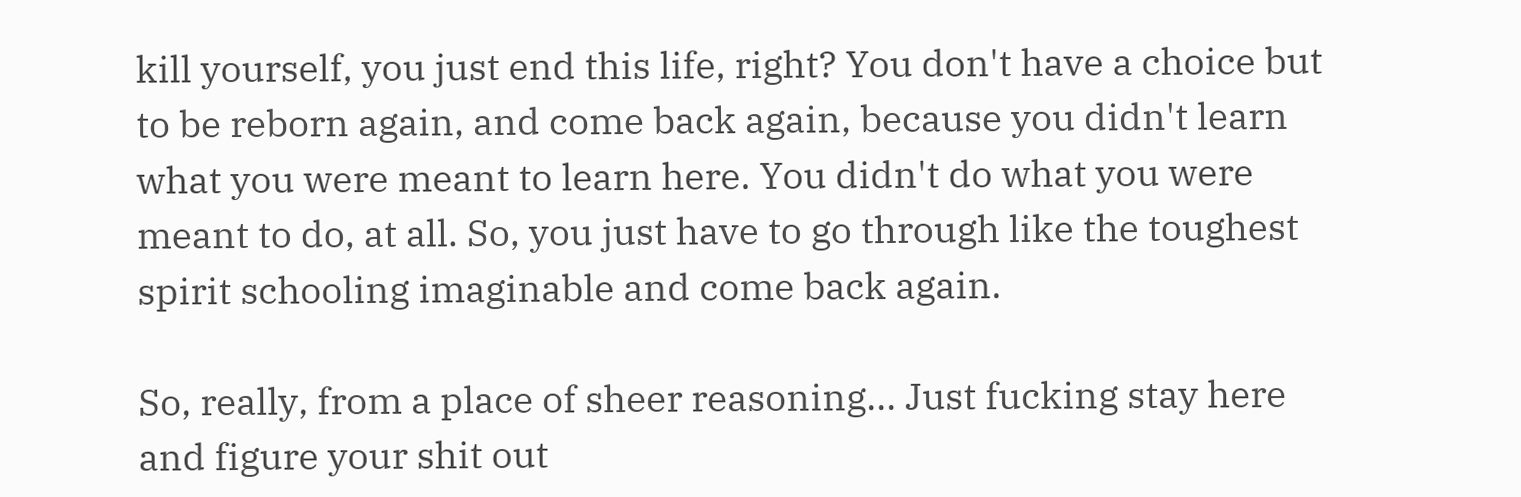kill yourself, you just end this life, right? You don't have a choice but to be reborn again, and come back again, because you didn't learn what you were meant to learn here. You didn't do what you were meant to do, at all. So, you just have to go through like the toughest spirit schooling imaginable and come back again.

So, really, from a place of sheer reasoning... Just fucking stay here and figure your shit out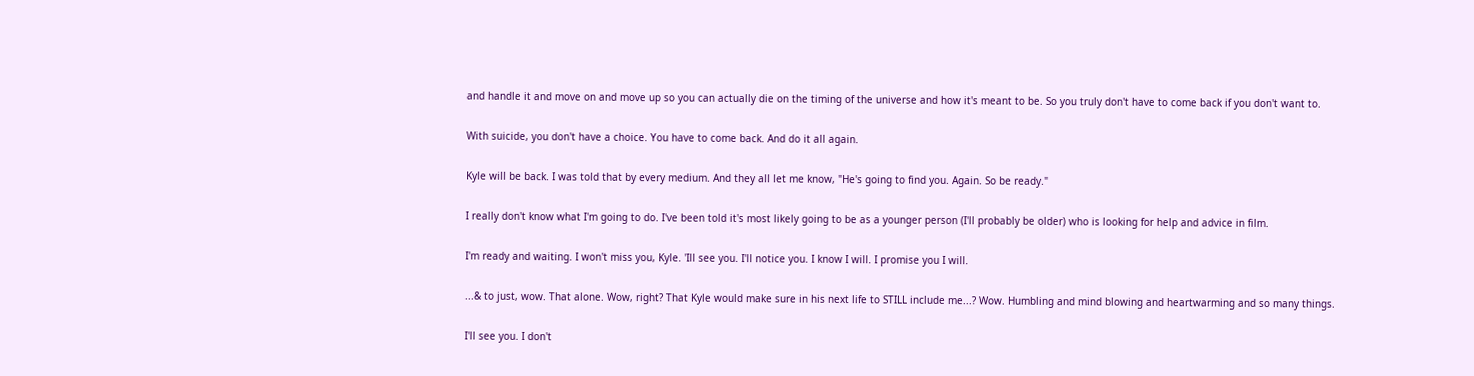and handle it and move on and move up so you can actually die on the timing of the universe and how it's meant to be. So you truly don't have to come back if you don't want to.

With suicide, you don't have a choice. You have to come back. And do it all again.

Kyle will be back. I was told that by every medium. And they all let me know, "He's going to find you. Again. So be ready."

I really don't know what I'm going to do. I've been told it's most likely going to be as a younger person (I'll probably be older) who is looking for help and advice in film.

I'm ready and waiting. I won't miss you, Kyle. 'Ill see you. I'll notice you. I know I will. I promise you I will.

...& to just, wow. That alone. Wow, right? That Kyle would make sure in his next life to STILL include me...? Wow. Humbling and mind blowing and heartwarming and so many things.

I'll see you. I don't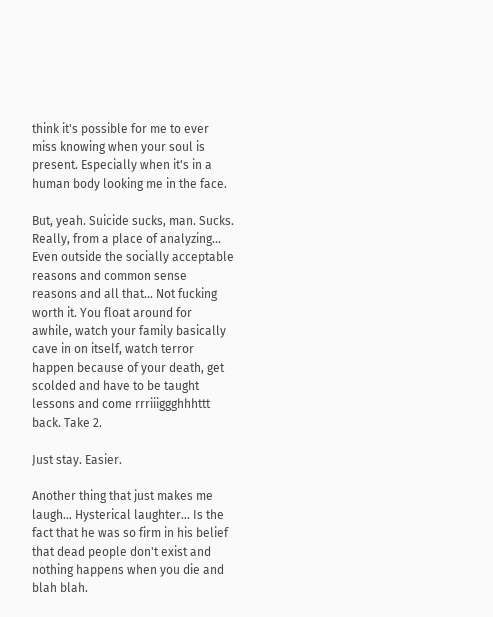think it's possible for me to ever miss knowing when your soul is present. Especially when it's in a human body looking me in the face.

But, yeah. Suicide sucks, man. Sucks. Really, from a place of analyzing... Even outside the socially acceptable reasons and common sense reasons and all that... Not fucking worth it. You float around for awhile, watch your family basically cave in on itself, watch terror happen because of your death, get scolded and have to be taught lessons and come rrriiiggghhhttt back. Take 2.

Just stay. Easier.

Another thing that just makes me laugh... Hysterical laughter... Is the fact that he was so firm in his belief that dead people don't exist and nothing happens when you die and blah blah.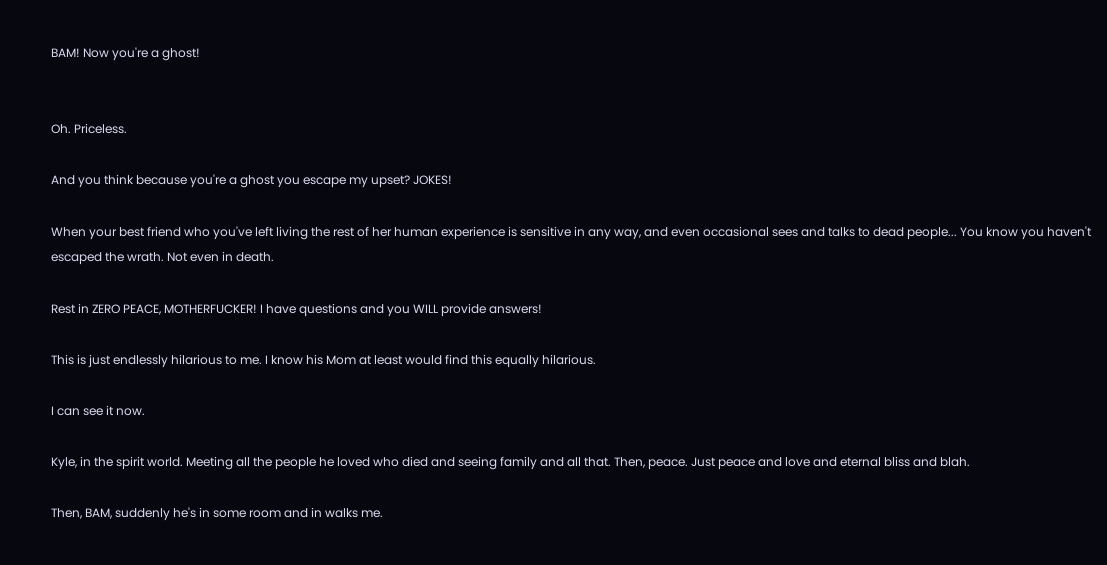BAM! Now you're a ghost!


Oh. Priceless.

And you think because you're a ghost you escape my upset? JOKES!

When your best friend who you've left living the rest of her human experience is sensitive in any way, and even occasional sees and talks to dead people... You know you haven't escaped the wrath. Not even in death.

Rest in ZERO PEACE, MOTHERFUCKER! I have questions and you WILL provide answers!

This is just endlessly hilarious to me. I know his Mom at least would find this equally hilarious.

I can see it now.

Kyle, in the spirit world. Meeting all the people he loved who died and seeing family and all that. Then, peace. Just peace and love and eternal bliss and blah.

Then, BAM, suddenly he's in some room and in walks me.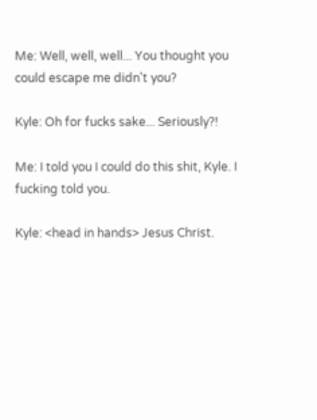Me: Well, well, well... You thought you could escape me didn't you?

Kyle: Oh for fucks sake... Seriously?!

Me: I told you I could do this shit, Kyle. I fucking told you.

Kyle: <head in hands> Jesus Christ.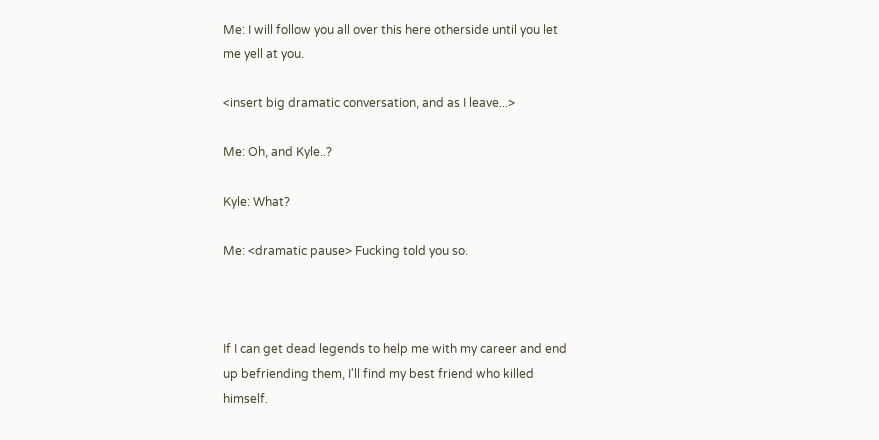Me: I will follow you all over this here otherside until you let me yell at you.

<insert big dramatic conversation, and as I leave...>

Me: Oh, and Kyle..?

Kyle: What?

Me: <dramatic pause> Fucking told you so.



If I can get dead legends to help me with my career and end up befriending them, I'll find my best friend who killed himself.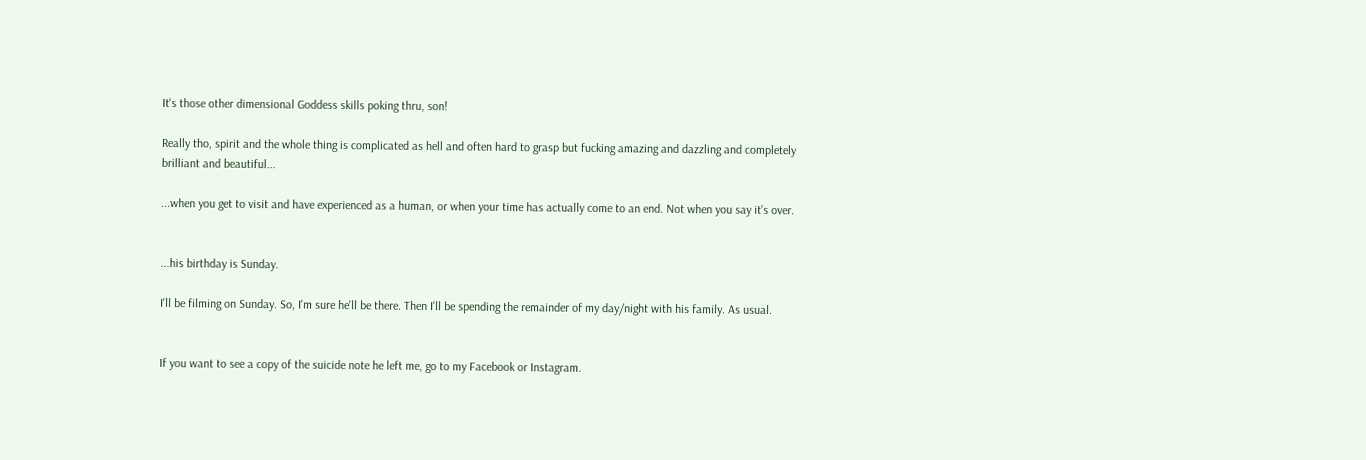It's those other dimensional Goddess skills poking thru, son!

Really tho, spirit and the whole thing is complicated as hell and often hard to grasp but fucking amazing and dazzling and completely brilliant and beautiful...

...when you get to visit and have experienced as a human, or when your time has actually come to an end. Not when you say it's over.


...his birthday is Sunday.

I'll be filming on Sunday. So, I'm sure he'll be there. Then I'll be spending the remainder of my day/night with his family. As usual.


If you want to see a copy of the suicide note he left me, go to my Facebook or Instagram.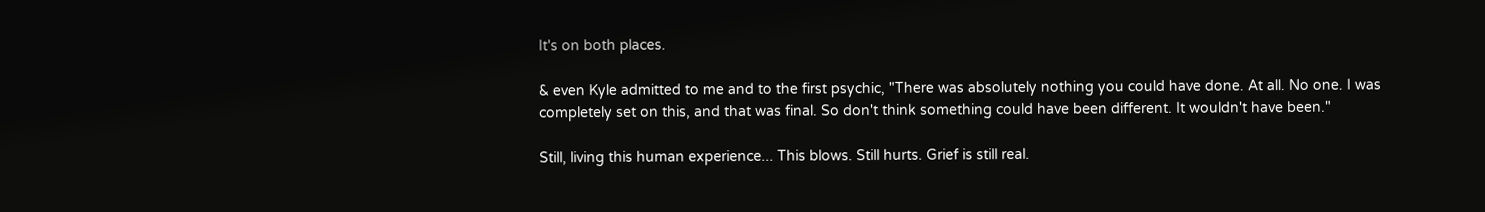It's on both places.

& even Kyle admitted to me and to the first psychic, "There was absolutely nothing you could have done. At all. No one. I was completely set on this, and that was final. So don't think something could have been different. It wouldn't have been."

Still, living this human experience... This blows. Still hurts. Grief is still real.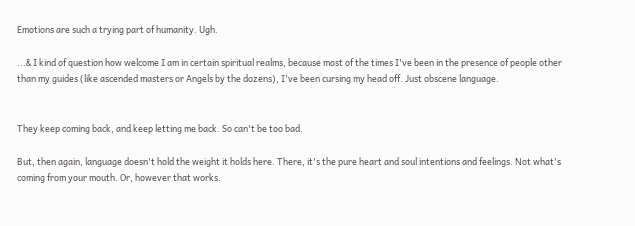Emotions are such a trying part of humanity. Ugh.

...& I kind of question how welcome I am in certain spiritual realms, because most of the times I've been in the presence of people other than my guides (like ascended masters or Angels by the dozens), I've been cursing my head off. Just obscene language.


They keep coming back, and keep letting me back. So can't be too bad.

But, then again, language doesn't hold the weight it holds here. There, it's the pure heart and soul intentions and feelings. Not what's coming from your mouth. Or, however that works.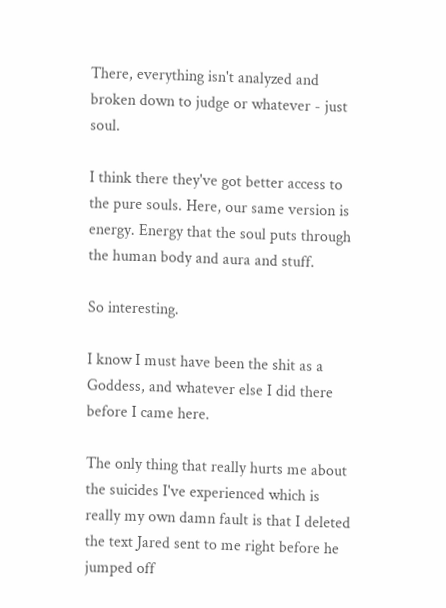There, everything isn't analyzed and broken down to judge or whatever - just soul.

I think there they've got better access to the pure souls. Here, our same version is energy. Energy that the soul puts through the human body and aura and stuff.

So interesting.

I know I must have been the shit as a Goddess, and whatever else I did there before I came here.

The only thing that really hurts me about the suicides I've experienced which is really my own damn fault is that I deleted the text Jared sent to me right before he jumped off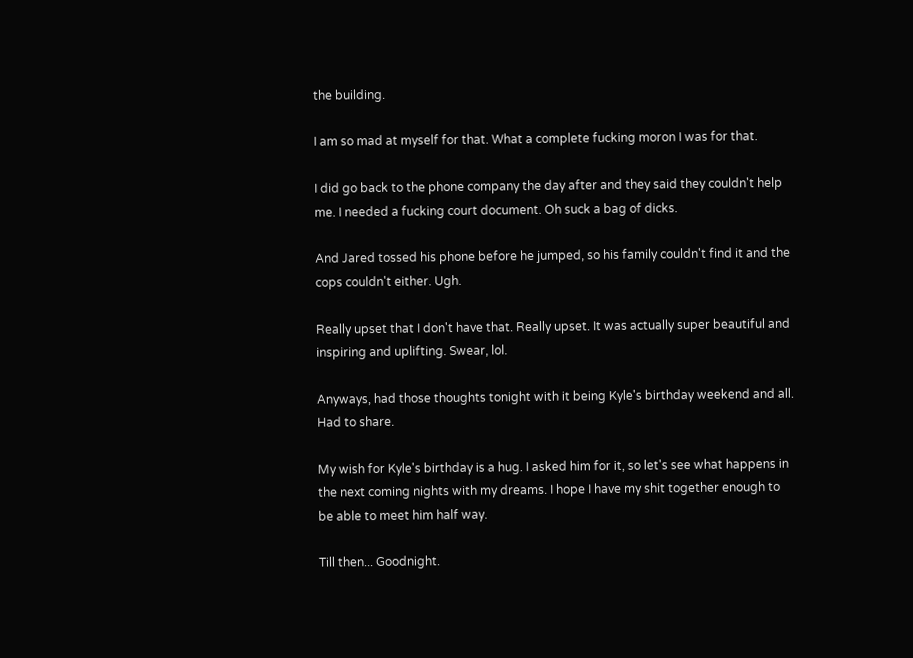the building.

I am so mad at myself for that. What a complete fucking moron I was for that.

I did go back to the phone company the day after and they said they couldn't help me. I needed a fucking court document. Oh suck a bag of dicks.

And Jared tossed his phone before he jumped, so his family couldn't find it and the cops couldn't either. Ugh.

Really upset that I don't have that. Really upset. It was actually super beautiful and inspiring and uplifting. Swear, lol.

Anyways, had those thoughts tonight with it being Kyle's birthday weekend and all. Had to share.

My wish for Kyle's birthday is a hug. I asked him for it, so let's see what happens in the next coming nights with my dreams. I hope I have my shit together enough to be able to meet him half way.

Till then... Goodnight.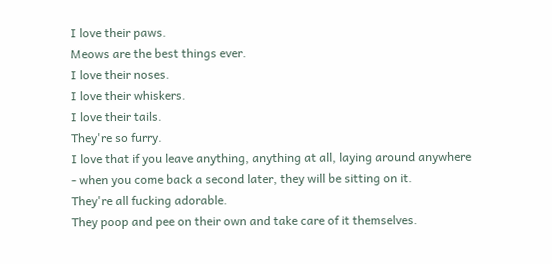I love their paws.
Meows are the best things ever.
I love their noses.
I love their whiskers.
I love their tails.
They're so furry.
I love that if you leave anything, anything at all, laying around anywhere - when you come back a second later, they will be sitting on it.
They're all fucking adorable.
They poop and pee on their own and take care of it themselves.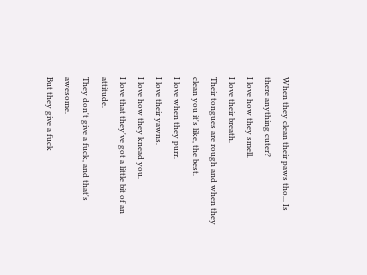When they clean their paws tho... Is there anything cuter?
I love how they smell.
I love their breath.
Their tongues are rough and when they clean you it's like, the best.
I love when they purr.
I love their yawns.
I love how they knead you.
I love that they've got a little bit of an attitude.
They don't give a fuck, and that's awesome.
But they give a fuck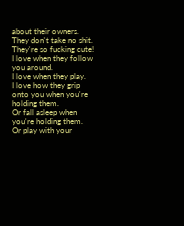about their owners.
They don't take no shit.
They're so fucking cute!
I love when they follow you around.
I love when they play.
I love how they grip onto you when you're holding them.
Or fall asleep when you're holding them.
Or play with your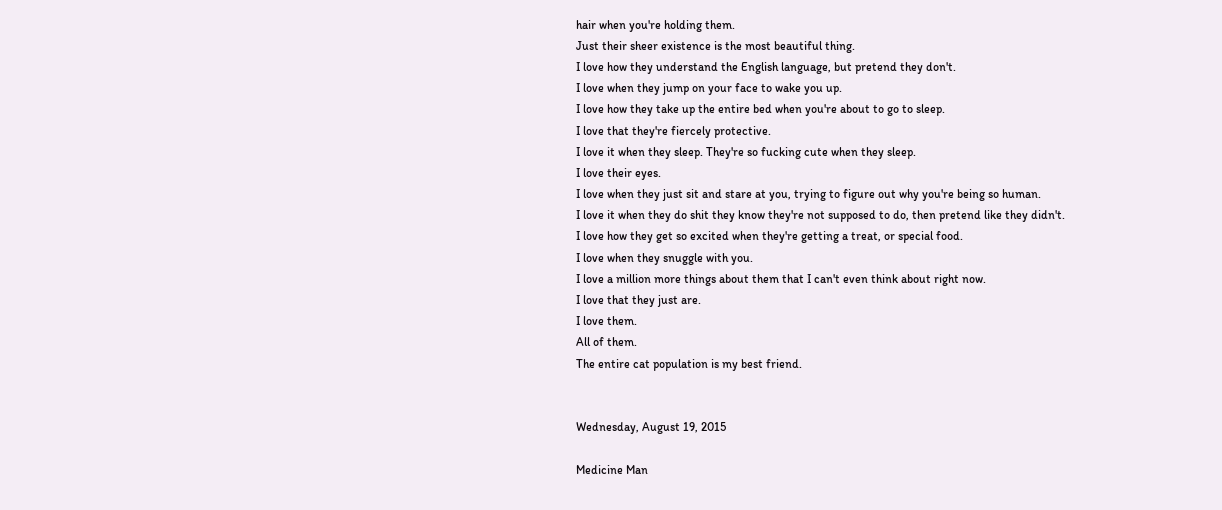hair when you're holding them.
Just their sheer existence is the most beautiful thing.
I love how they understand the English language, but pretend they don't.
I love when they jump on your face to wake you up.
I love how they take up the entire bed when you're about to go to sleep.
I love that they're fiercely protective.
I love it when they sleep. They're so fucking cute when they sleep.
I love their eyes.
I love when they just sit and stare at you, trying to figure out why you're being so human.
I love it when they do shit they know they're not supposed to do, then pretend like they didn't.
I love how they get so excited when they're getting a treat, or special food.
I love when they snuggle with you.
I love a million more things about them that I can't even think about right now.
I love that they just are.
I love them.
All of them.
The entire cat population is my best friend.


Wednesday, August 19, 2015

Medicine Man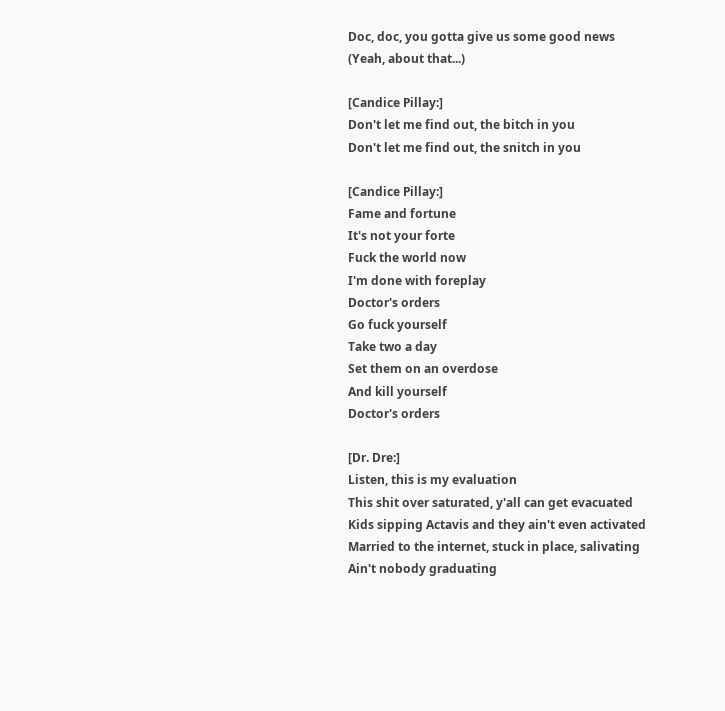Doc, doc, you gotta give us some good news
(Yeah, about that...)

[Candice Pillay:]
Don't let me find out, the bitch in you
Don't let me find out, the snitch in you

[Candice Pillay:]
Fame and fortune
It's not your forte
Fuck the world now
I'm done with foreplay
Doctor's orders
Go fuck yourself
Take two a day
Set them on an overdose
And kill yourself
Doctor's orders

[Dr. Dre:]
Listen, this is my evaluation
This shit over saturated, y'all can get evacuated
Kids sipping Actavis and they ain't even activated
Married to the internet, stuck in place, salivating
Ain't nobody graduating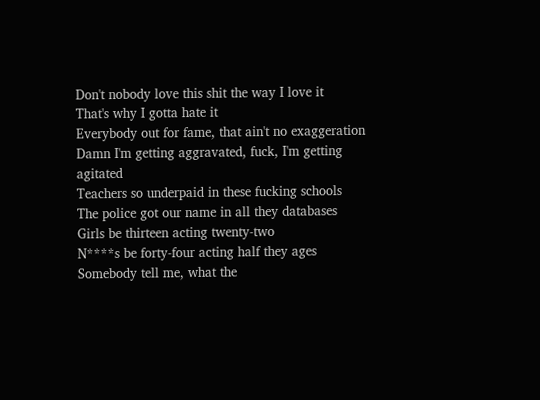Don't nobody love this shit the way I love it
That's why I gotta hate it
Everybody out for fame, that ain't no exaggeration
Damn I'm getting aggravated, fuck, I'm getting agitated
Teachers so underpaid in these fucking schools
The police got our name in all they databases
Girls be thirteen acting twenty-two
N****s be forty-four acting half they ages
Somebody tell me, what the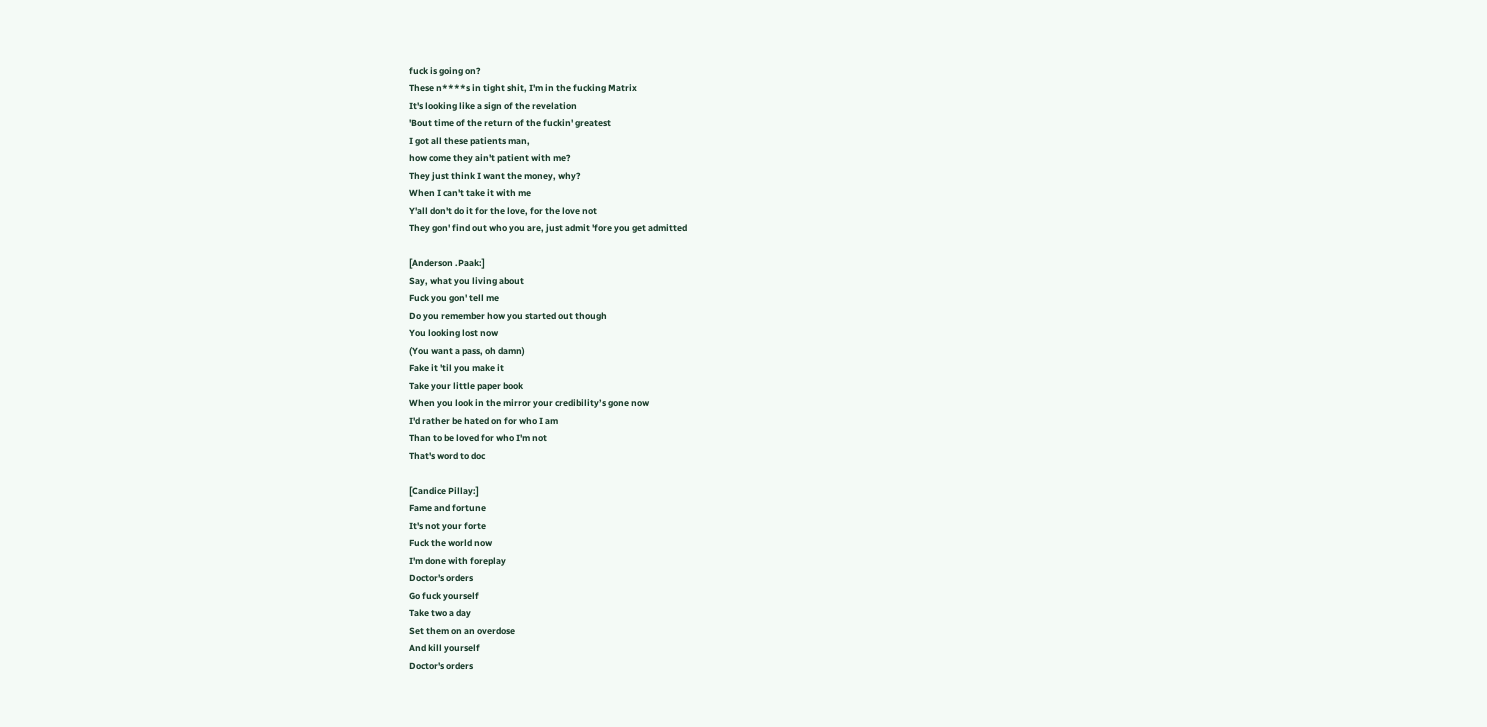fuck is going on?
These n****s in tight shit, I'm in the fucking Matrix
It's looking like a sign of the revelation
'Bout time of the return of the fuckin' greatest
I got all these patients man,
how come they ain't patient with me?
They just think I want the money, why?
When I can't take it with me
Y'all don't do it for the love, for the love not
They gon' find out who you are, just admit 'fore you get admitted

[Anderson .Paak:]
Say, what you living about
Fuck you gon' tell me
Do you remember how you started out though
You looking lost now
(You want a pass, oh damn)
Fake it 'til you make it
Take your little paper book
When you look in the mirror your credibility’s gone now
I'd rather be hated on for who I am
Than to be loved for who I'm not
That's word to doc

[Candice Pillay:]
Fame and fortune
It's not your forte
Fuck the world now
I'm done with foreplay
Doctor's orders
Go fuck yourself
Take two a day
Set them on an overdose
And kill yourself
Doctor's orders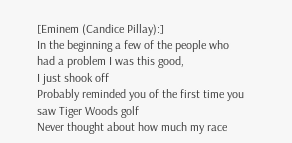[Eminem (Candice Pillay):]
In the beginning a few of the people who had a problem I was this good,
I just shook off
Probably reminded you of the first time you saw Tiger Woods golf
Never thought about how much my race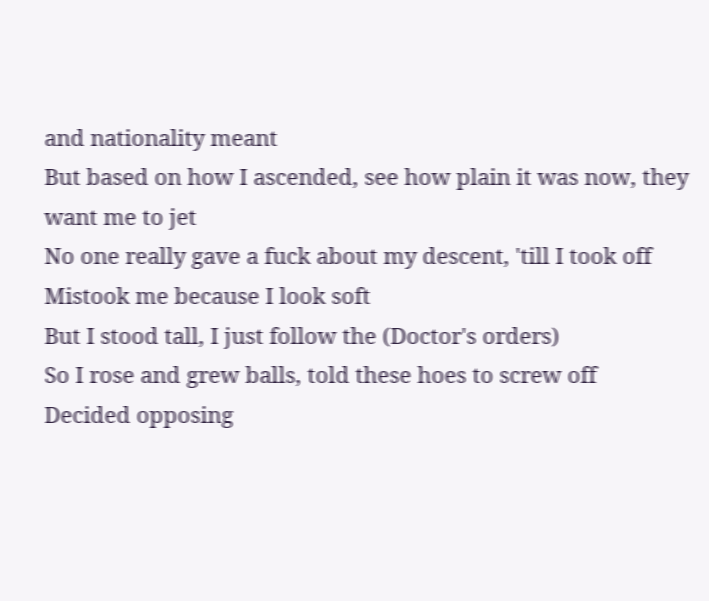and nationality meant
But based on how I ascended, see how plain it was now, they want me to jet
No one really gave a fuck about my descent, 'till I took off
Mistook me because I look soft
But I stood tall, I just follow the (Doctor's orders)
So I rose and grew balls, told these hoes to screw off
Decided opposing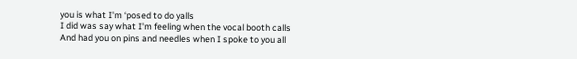you is what I'm ‘posed to do yalls
I did was say what I'm feeling when the vocal booth calls
And had you on pins and needles when I spoke to you all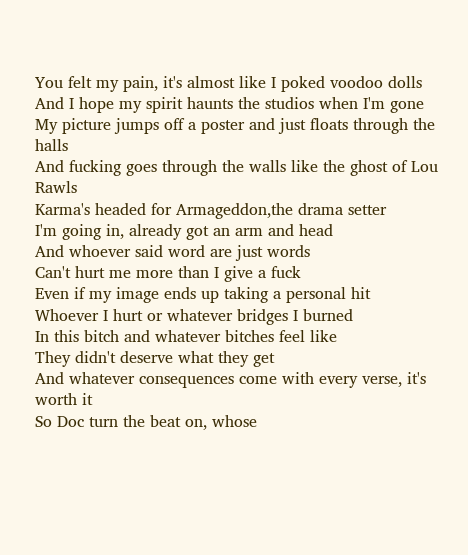You felt my pain, it's almost like I poked voodoo dolls
And I hope my spirit haunts the studios when I'm gone
My picture jumps off a poster and just floats through the halls
And fucking goes through the walls like the ghost of Lou Rawls
Karma's headed for Armageddon,the drama setter
I'm going in, already got an arm and head
And whoever said word are just words
Can't hurt me more than I give a fuck
Even if my image ends up taking a personal hit
Whoever I hurt or whatever bridges I burned
In this bitch and whatever bitches feel like
They didn't deserve what they get
And whatever consequences come with every verse, it's worth it
So Doc turn the beat on, whose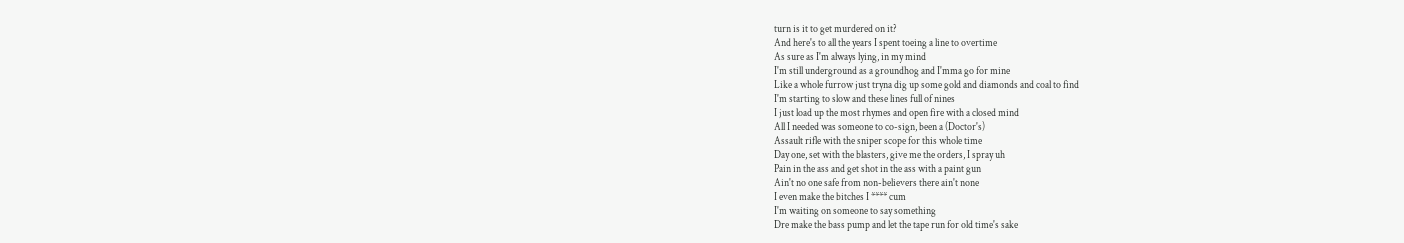turn is it to get murdered on it?
And here's to all the years I spent toeing a line to overtime
As sure as I'm always lying, in my mind
I'm still underground as a groundhog and I'mma go for mine
Like a whole furrow just tryna dig up some gold and diamonds and coal to find
I'm starting to slow and these lines full of nines
I just load up the most rhymes and open fire with a closed mind
All I needed was someone to co-sign, been a (Doctor's)
Assault rifle with the sniper scope for this whole time
Day one, set with the blasters, give me the orders, I spray uh
Pain in the ass and get shot in the ass with a paint gun
Ain't no one safe from non-believers there ain't none
I even make the bitches I **** cum
I'm waiting on someone to say something
Dre make the bass pump and let the tape run for old time's sake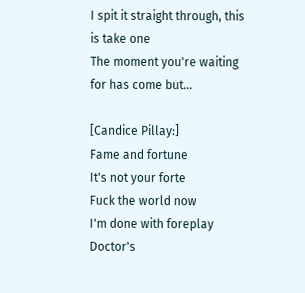I spit it straight through, this is take one
The moment you're waiting for has come but...

[Candice Pillay:]
Fame and fortune
It's not your forte
Fuck the world now
I'm done with foreplay
Doctor's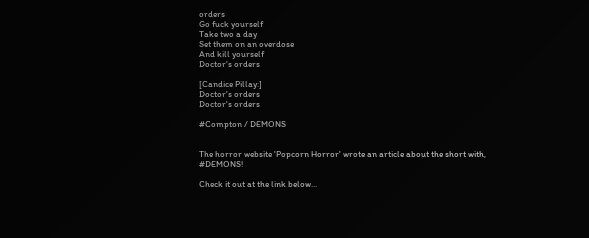orders
Go fuck yourself
Take two a day
Set them on an overdose
And kill yourself
Doctor's orders

[Candice Pillay:]
Doctor's orders
Doctor's orders

#Compton / DEMONS


The horror website 'Popcorn Horror' wrote an article about the short with, #DEMONS!

Check it out at the link below...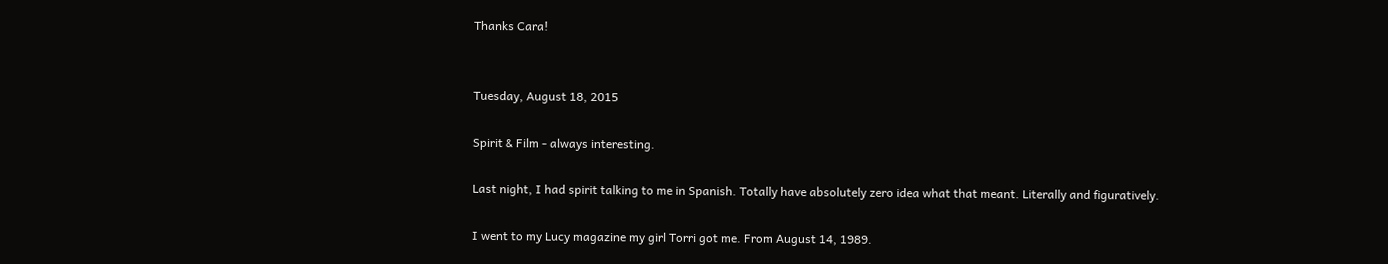Thanks Cara!


Tuesday, August 18, 2015

Spirit & Film - always interesting.

Last night, I had spirit talking to me in Spanish. Totally have absolutely zero idea what that meant. Literally and figuratively.

I went to my Lucy magazine my girl Torri got me. From August 14, 1989.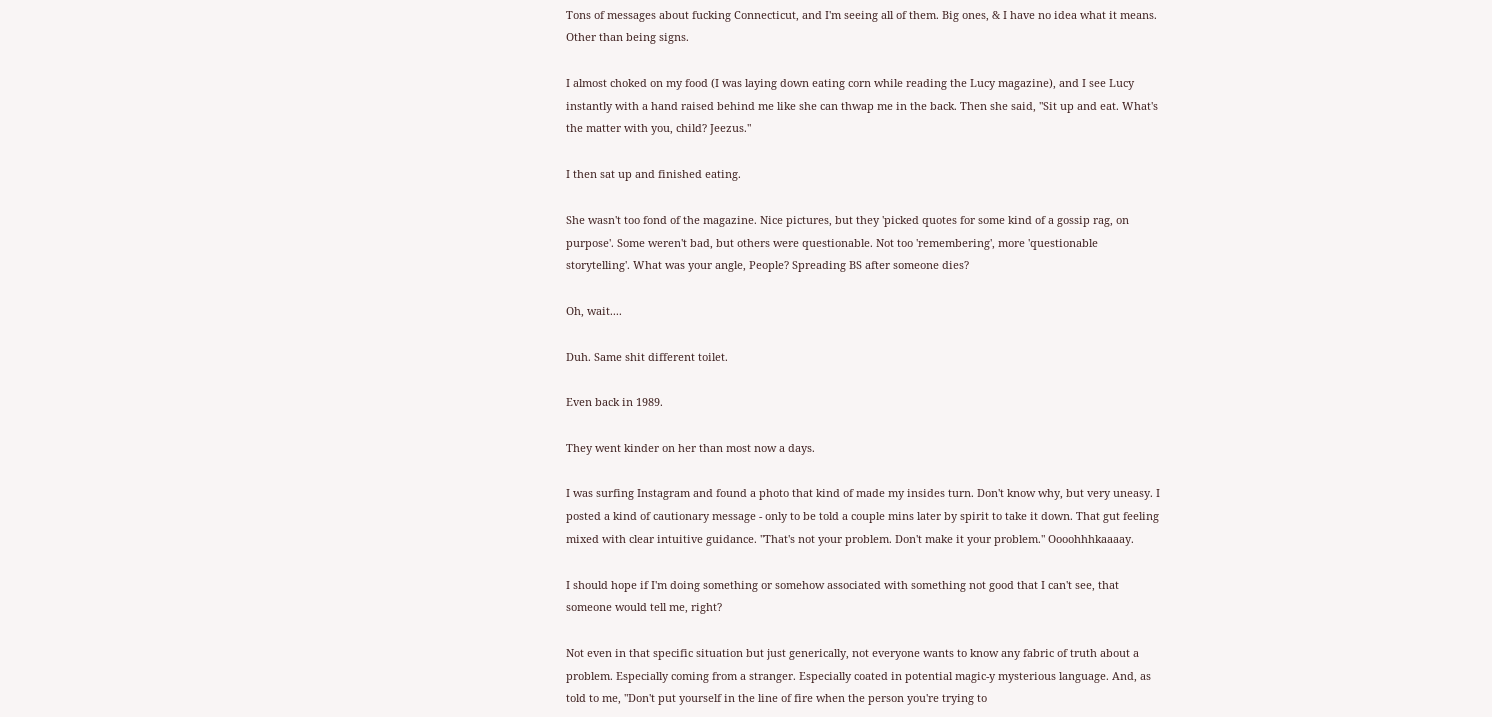Tons of messages about fucking Connecticut, and I'm seeing all of them. Big ones, & I have no idea what it means. Other than being signs.

I almost choked on my food (I was laying down eating corn while reading the Lucy magazine), and I see Lucy instantly with a hand raised behind me like she can thwap me in the back. Then she said, "Sit up and eat. What's the matter with you, child? Jeezus."

I then sat up and finished eating.

She wasn't too fond of the magazine. Nice pictures, but they 'picked quotes for some kind of a gossip rag, on purpose'. Some weren't bad, but others were questionable. Not too 'remembering', more 'questionable storytelling'. What was your angle, People? Spreading BS after someone dies?

Oh, wait....

Duh. Same shit different toilet.

Even back in 1989.

They went kinder on her than most now a days.

I was surfing Instagram and found a photo that kind of made my insides turn. Don't know why, but very uneasy. I posted a kind of cautionary message - only to be told a couple mins later by spirit to take it down. That gut feeling mixed with clear intuitive guidance. "That's not your problem. Don't make it your problem." Oooohhhkaaaay.

I should hope if I'm doing something or somehow associated with something not good that I can't see, that someone would tell me, right?

Not even in that specific situation but just generically, not everyone wants to know any fabric of truth about a problem. Especially coming from a stranger. Especially coated in potential magic-y mysterious language. And, as told to me, "Don't put yourself in the line of fire when the person you're trying to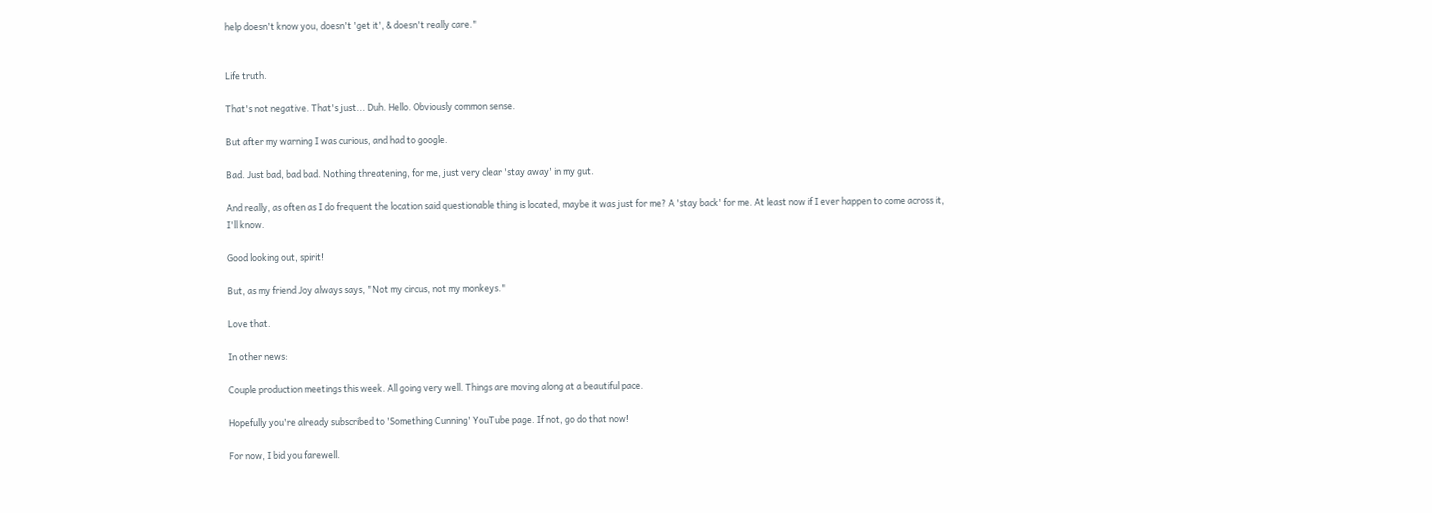help doesn't know you, doesn't 'get it', & doesn't really care."


Life truth.

That's not negative. That's just... Duh. Hello. Obviously common sense.

But after my warning I was curious, and had to google.

Bad. Just bad, bad bad. Nothing threatening, for me, just very clear 'stay away' in my gut.

And really, as often as I do frequent the location said questionable thing is located, maybe it was just for me? A 'stay back' for me. At least now if I ever happen to come across it, I'll know.

Good looking out, spirit!

But, as my friend Joy always says, "Not my circus, not my monkeys."

Love that.

In other news:

Couple production meetings this week. All going very well. Things are moving along at a beautiful pace.

Hopefully you're already subscribed to 'Something Cunning' YouTube page. If not, go do that now!

For now, I bid you farewell.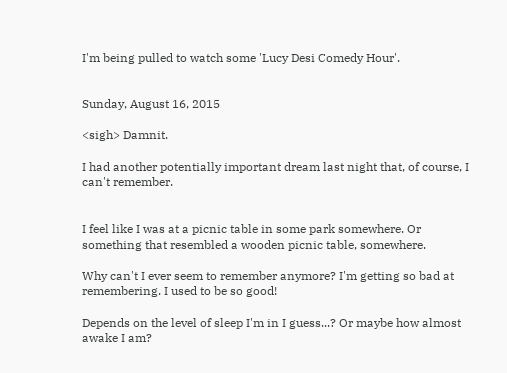I'm being pulled to watch some 'Lucy Desi Comedy Hour'.


Sunday, August 16, 2015

<sigh> Damnit.

I had another potentially important dream last night that, of course, I can't remember.


I feel like I was at a picnic table in some park somewhere. Or something that resembled a wooden picnic table, somewhere.

Why can't I ever seem to remember anymore? I'm getting so bad at remembering. I used to be so good!

Depends on the level of sleep I'm in I guess...? Or maybe how almost awake I am?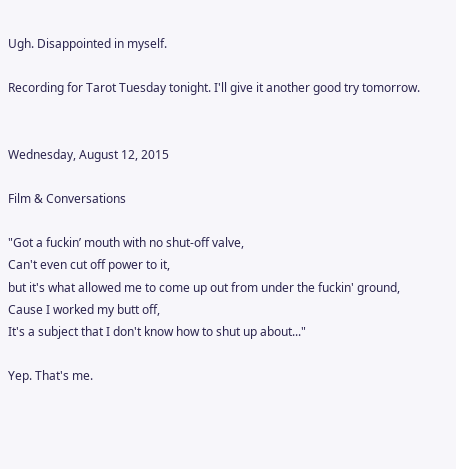Ugh. Disappointed in myself.

Recording for Tarot Tuesday tonight. I'll give it another good try tomorrow.


Wednesday, August 12, 2015

Film & Conversations

"Got a fuckin’ mouth with no shut-off valve,
Can't even cut off power to it,
but it's what allowed me to come up out from under the fuckin' ground,
Cause I worked my butt off,
It's a subject that I don't know how to shut up about..."

Yep. That's me.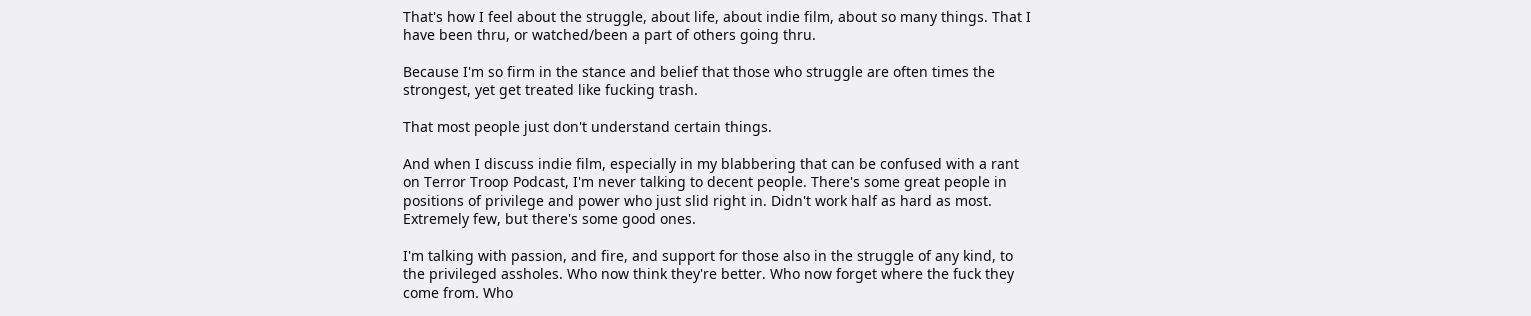That's how I feel about the struggle, about life, about indie film, about so many things. That I have been thru, or watched/been a part of others going thru.

Because I'm so firm in the stance and belief that those who struggle are often times the strongest, yet get treated like fucking trash.

That most people just don't understand certain things.

And when I discuss indie film, especially in my blabbering that can be confused with a rant on Terror Troop Podcast, I'm never talking to decent people. There's some great people in positions of privilege and power who just slid right in. Didn't work half as hard as most. Extremely few, but there's some good ones.

I'm talking with passion, and fire, and support for those also in the struggle of any kind, to the privileged assholes. Who now think they're better. Who now forget where the fuck they come from. Who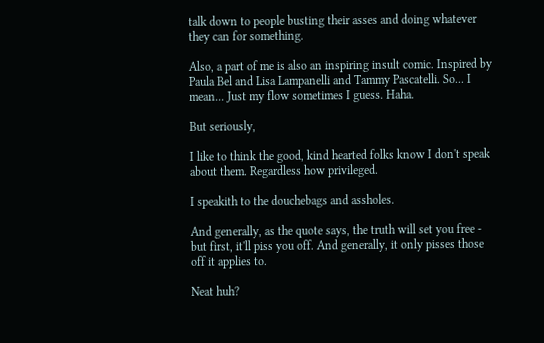talk down to people busting their asses and doing whatever they can for something.

Also, a part of me is also an inspiring insult comic. Inspired by Paula Bel and Lisa Lampanelli and Tammy Pascatelli. So... I mean... Just my flow sometimes I guess. Haha.

But seriously,

I like to think the good, kind hearted folks know I don't speak about them. Regardless how privileged.

I speakith to the douchebags and assholes.

And generally, as the quote says, the truth will set you free - but first, it'll piss you off. And generally, it only pisses those off it applies to.

Neat huh?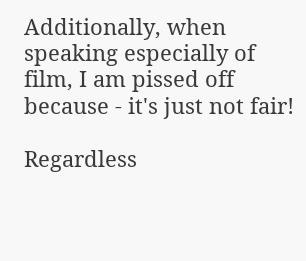Additionally, when speaking especially of film, I am pissed off because - it's just not fair!

Regardless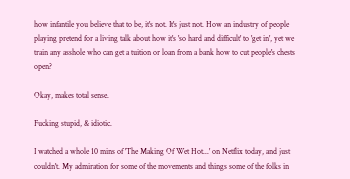how infantile you believe that to be, it's not. It's just not. How an industry of people playing pretend for a living talk about how it's 'so hard and difficult' to 'get in', yet we train any asshole who can get a tuition or loan from a bank how to cut people's chests open?

Okay, makes total sense.

Fucking stupid, & idiotic.

I watched a whole 10 mins of 'The Making Of Wet Hot...' on Netflix today, and just couldn't. My admiration for some of the movements and things some of the folks in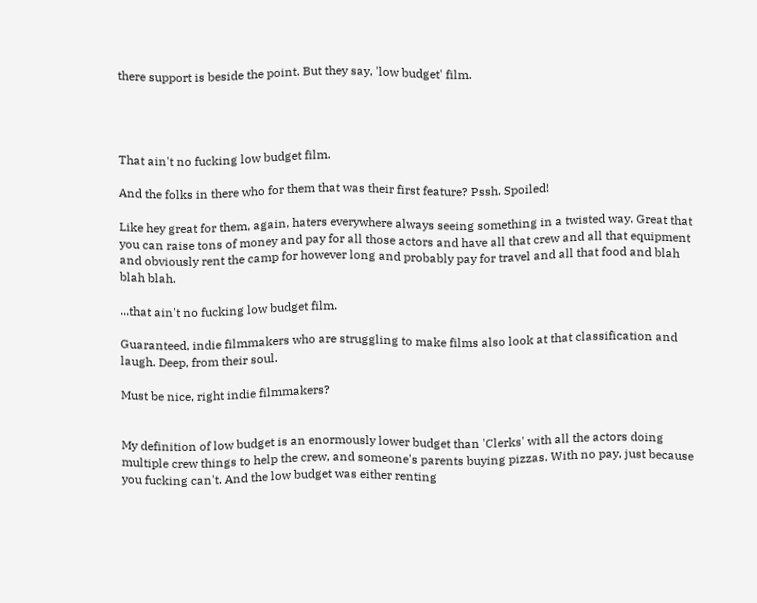there support is beside the point. But they say, 'low budget' film.




That ain't no fucking low budget film.

And the folks in there who for them that was their first feature? Pssh. Spoiled!

Like hey great for them, again, haters everywhere always seeing something in a twisted way. Great that you can raise tons of money and pay for all those actors and have all that crew and all that equipment and obviously rent the camp for however long and probably pay for travel and all that food and blah blah blah.

...that ain't no fucking low budget film.

Guaranteed, indie filmmakers who are struggling to make films also look at that classification and laugh. Deep, from their soul.

Must be nice, right indie filmmakers?


My definition of low budget is an enormously lower budget than 'Clerks' with all the actors doing multiple crew things to help the crew, and someone's parents buying pizzas. With no pay, just because you fucking can't. And the low budget was either renting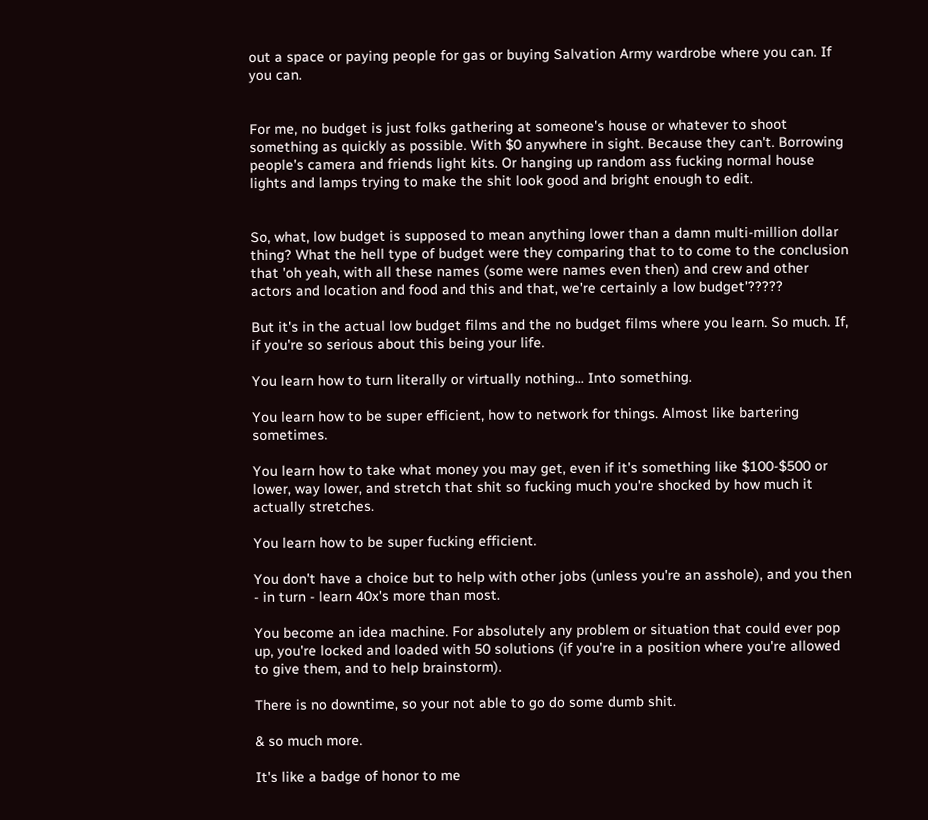out a space or paying people for gas or buying Salvation Army wardrobe where you can. If you can.


For me, no budget is just folks gathering at someone's house or whatever to shoot something as quickly as possible. With $0 anywhere in sight. Because they can't. Borrowing people's camera and friends light kits. Or hanging up random ass fucking normal house lights and lamps trying to make the shit look good and bright enough to edit.


So, what, low budget is supposed to mean anything lower than a damn multi-million dollar thing? What the hell type of budget were they comparing that to to come to the conclusion that 'oh yeah, with all these names (some were names even then) and crew and other actors and location and food and this and that, we're certainly a low budget'?????

But it's in the actual low budget films and the no budget films where you learn. So much. If, if you're so serious about this being your life.

You learn how to turn literally or virtually nothing... Into something.

You learn how to be super efficient, how to network for things. Almost like bartering sometimes.

You learn how to take what money you may get, even if it's something like $100-$500 or lower, way lower, and stretch that shit so fucking much you're shocked by how much it actually stretches.

You learn how to be super fucking efficient.

You don't have a choice but to help with other jobs (unless you're an asshole), and you then - in turn - learn 40x's more than most.

You become an idea machine. For absolutely any problem or situation that could ever pop up, you're locked and loaded with 50 solutions (if you're in a position where you're allowed to give them, and to help brainstorm).

There is no downtime, so your not able to go do some dumb shit.

& so much more.

It's like a badge of honor to me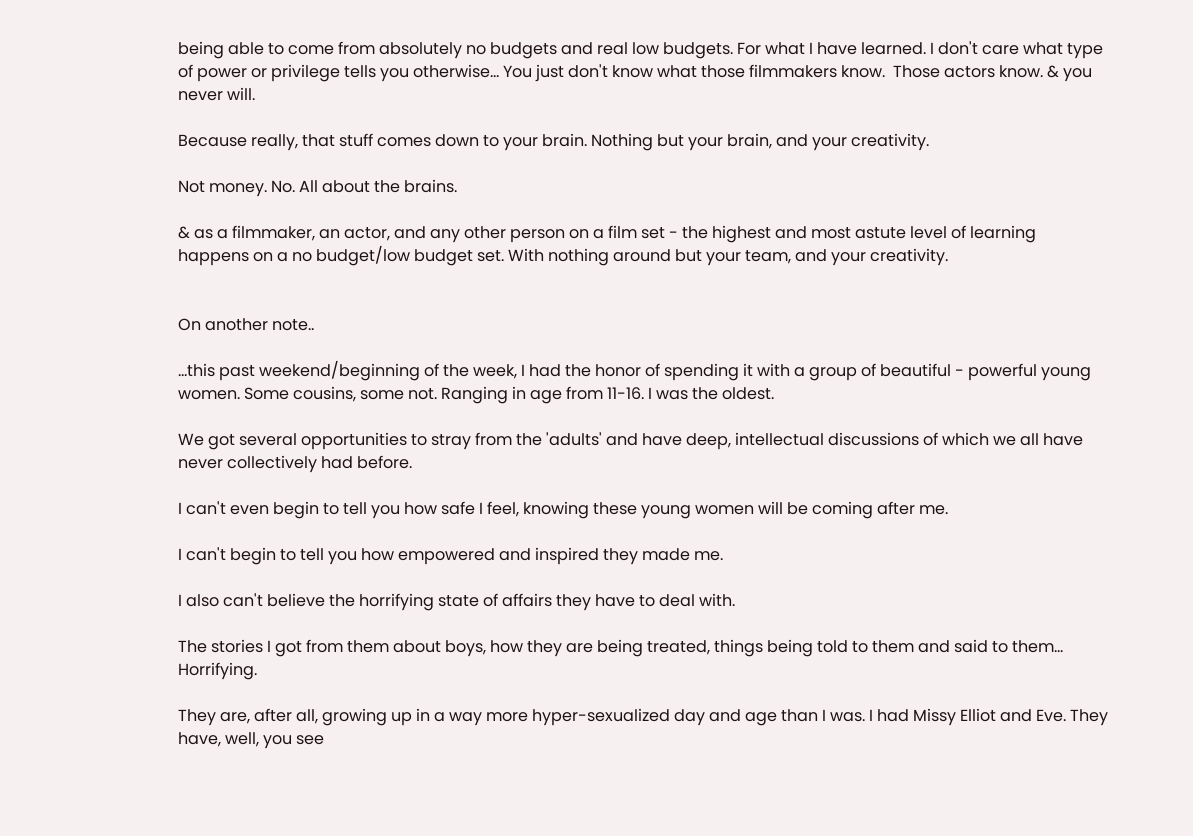being able to come from absolutely no budgets and real low budgets. For what I have learned. I don't care what type of power or privilege tells you otherwise... You just don't know what those filmmakers know.  Those actors know. & you never will.

Because really, that stuff comes down to your brain. Nothing but your brain, and your creativity.

Not money. No. All about the brains.

& as a filmmaker, an actor, and any other person on a film set - the highest and most astute level of learning happens on a no budget/low budget set. With nothing around but your team, and your creativity.


On another note..

...this past weekend/beginning of the week, I had the honor of spending it with a group of beautiful - powerful young women. Some cousins, some not. Ranging in age from 11-16. I was the oldest.

We got several opportunities to stray from the 'adults' and have deep, intellectual discussions of which we all have never collectively had before.

I can't even begin to tell you how safe I feel, knowing these young women will be coming after me.

I can't begin to tell you how empowered and inspired they made me.

I also can't believe the horrifying state of affairs they have to deal with.

The stories I got from them about boys, how they are being treated, things being told to them and said to them... Horrifying.

They are, after all, growing up in a way more hyper-sexualized day and age than I was. I had Missy Elliot and Eve. They have, well, you see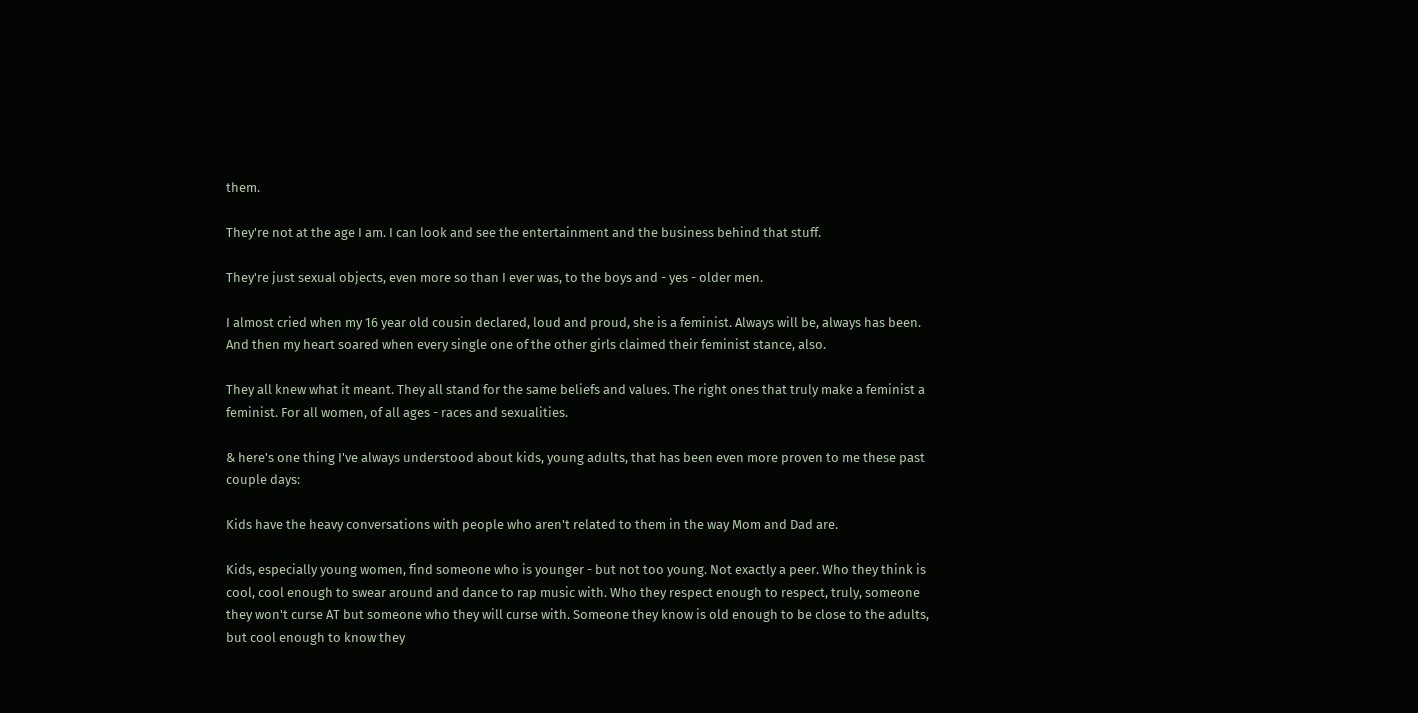them.

They're not at the age I am. I can look and see the entertainment and the business behind that stuff.

They're just sexual objects, even more so than I ever was, to the boys and - yes - older men.

I almost cried when my 16 year old cousin declared, loud and proud, she is a feminist. Always will be, always has been. And then my heart soared when every single one of the other girls claimed their feminist stance, also.

They all knew what it meant. They all stand for the same beliefs and values. The right ones that truly make a feminist a feminist. For all women, of all ages - races and sexualities.

& here's one thing I've always understood about kids, young adults, that has been even more proven to me these past couple days:

Kids have the heavy conversations with people who aren't related to them in the way Mom and Dad are.

Kids, especially young women, find someone who is younger - but not too young. Not exactly a peer. Who they think is cool, cool enough to swear around and dance to rap music with. Who they respect enough to respect, truly, someone they won't curse AT but someone who they will curse with. Someone they know is old enough to be close to the adults, but cool enough to know they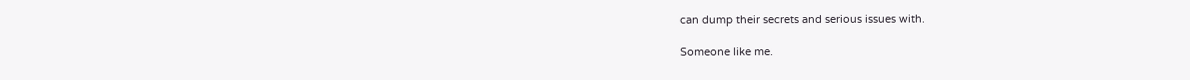can dump their secrets and serious issues with.

Someone like me.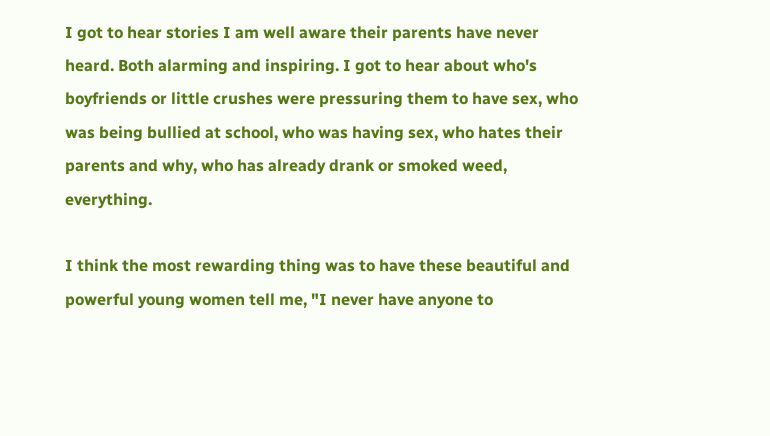I got to hear stories I am well aware their parents have never heard. Both alarming and inspiring. I got to hear about who's boyfriends or little crushes were pressuring them to have sex, who was being bullied at school, who was having sex, who hates their parents and why, who has already drank or smoked weed, everything.

I think the most rewarding thing was to have these beautiful and powerful young women tell me, "I never have anyone to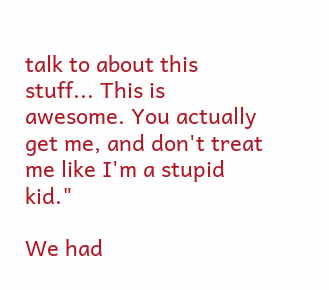talk to about this stuff... This is awesome. You actually get me, and don't treat me like I'm a stupid kid."

We had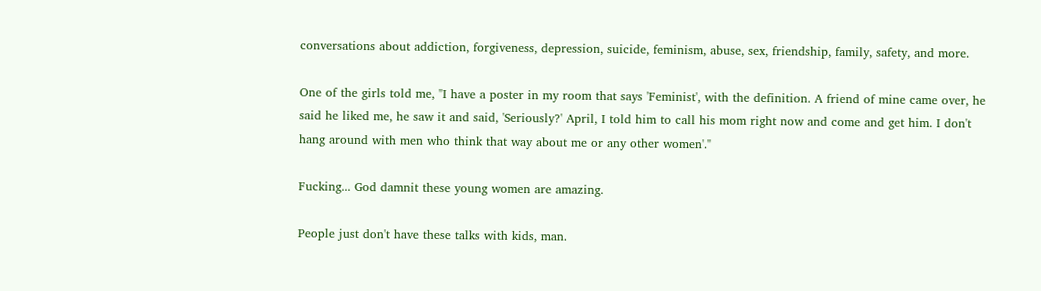conversations about addiction, forgiveness, depression, suicide, feminism, abuse, sex, friendship, family, safety, and more.

One of the girls told me, "I have a poster in my room that says 'Feminist', with the definition. A friend of mine came over, he said he liked me, he saw it and said, 'Seriously?' April, I told him to call his mom right now and come and get him. I don't hang around with men who think that way about me or any other women'."

Fucking... God damnit these young women are amazing.

People just don't have these talks with kids, man.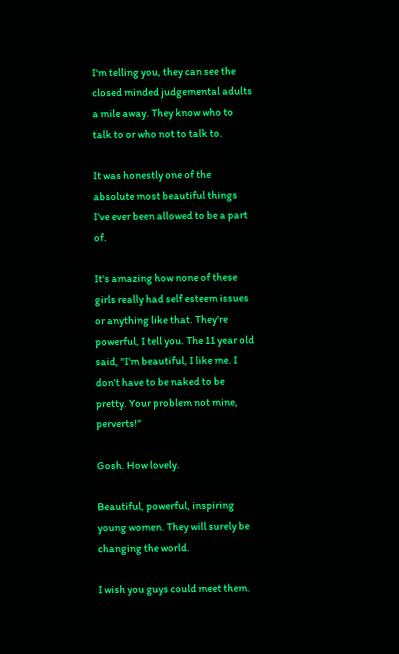I'm telling you, they can see the closed minded judgemental adults a mile away. They know who to talk to or who not to talk to.

It was honestly one of the absolute most beautiful things I've ever been allowed to be a part of.

It's amazing how none of these girls really had self esteem issues or anything like that. They're powerful, I tell you. The 11 year old said, "I'm beautiful, I like me. I don't have to be naked to be pretty. Your problem not mine, perverts!"

Gosh. How lovely.

Beautiful, powerful, inspiring young women. They will surely be changing the world.

I wish you guys could meet them.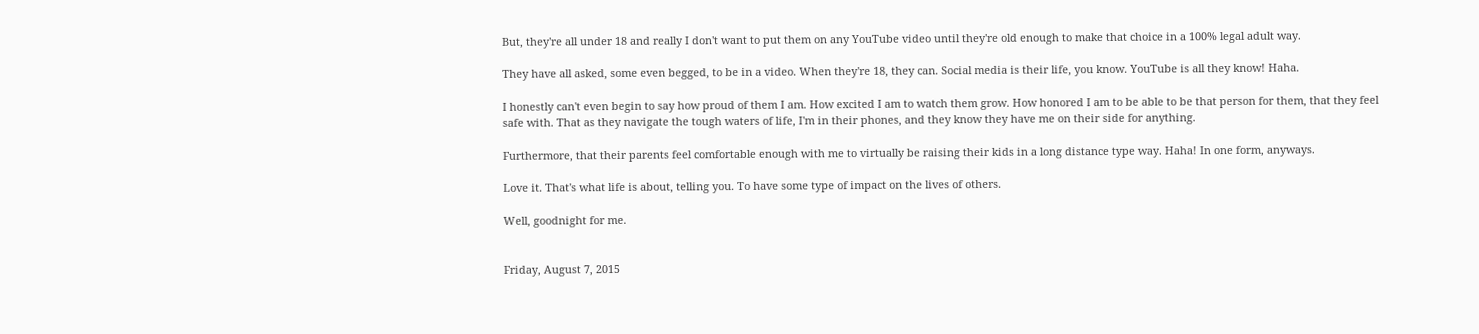But, they're all under 18 and really I don't want to put them on any YouTube video until they're old enough to make that choice in a 100% legal adult way.

They have all asked, some even begged, to be in a video. When they're 18, they can. Social media is their life, you know. YouTube is all they know! Haha.

I honestly can't even begin to say how proud of them I am. How excited I am to watch them grow. How honored I am to be able to be that person for them, that they feel safe with. That as they navigate the tough waters of life, I'm in their phones, and they know they have me on their side for anything.

Furthermore, that their parents feel comfortable enough with me to virtually be raising their kids in a long distance type way. Haha! In one form, anyways.

Love it. That's what life is about, telling you. To have some type of impact on the lives of others.

Well, goodnight for me.


Friday, August 7, 2015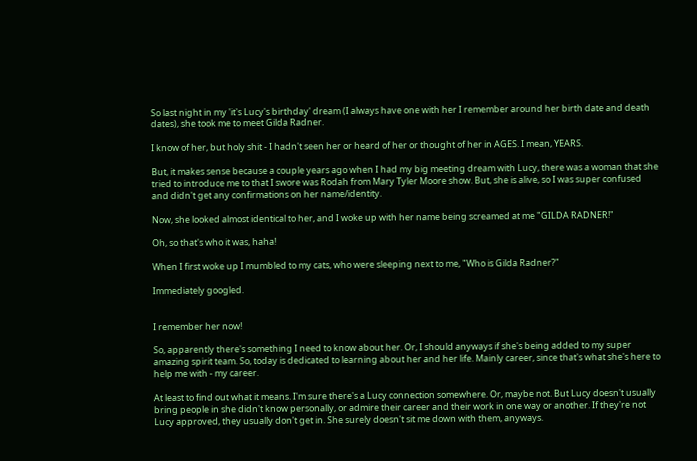So last night in my 'it's Lucy's birthday' dream (I always have one with her I remember around her birth date and death dates), she took me to meet Gilda Radner.

I know of her, but holy shit - I hadn't seen her or heard of her or thought of her in AGES. I mean, YEARS.

But, it makes sense because a couple years ago when I had my big meeting dream with Lucy, there was a woman that she tried to introduce me to that I swore was Rodah from Mary Tyler Moore show. But, she is alive, so I was super confused and didn't get any confirmations on her name/identity.

Now, she looked almost identical to her, and I woke up with her name being screamed at me "GILDA RADNER!"

Oh, so that's who it was, haha!

When I first woke up I mumbled to my cats, who were sleeping next to me, "Who is Gilda Radner?"

Immediately googled.


I remember her now!

So, apparently there's something I need to know about her. Or, I should anyways if she's being added to my super amazing spirit team. So, today is dedicated to learning about her and her life. Mainly career, since that's what she's here to help me with - my career.

At least to find out what it means. I'm sure there's a Lucy connection somewhere. Or, maybe not. But Lucy doesn't usually bring people in she didn't know personally, or admire their career and their work in one way or another. If they're not Lucy approved, they usually don't get in. She surely doesn't sit me down with them, anyways.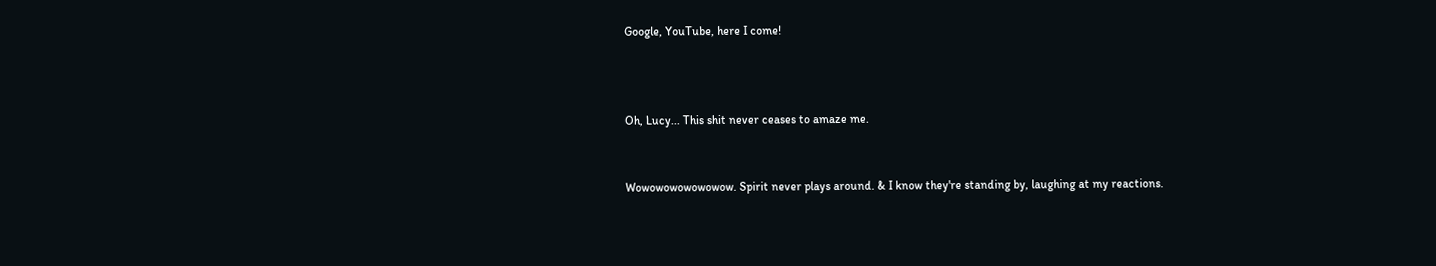Google, YouTube, here I come!



Oh, Lucy... This shit never ceases to amaze me.


Wowowowowowowow. Spirit never plays around. & I know they're standing by, laughing at my reactions.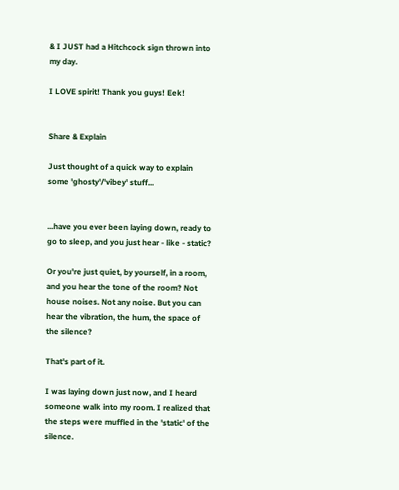& I JUST had a Hitchcock sign thrown into my day.

I LOVE spirit! Thank you guys! Eek!


Share & Explain

Just thought of a quick way to explain some 'ghosty'/'vibey' stuff...


...have you ever been laying down, ready to go to sleep, and you just hear - like - static?

Or you're just quiet, by yourself, in a room, and you hear the tone of the room? Not house noises. Not any noise. But you can hear the vibration, the hum, the space of the silence?

That's part of it.

I was laying down just now, and I heard someone walk into my room. I realized that the steps were muffled in the 'static' of the silence.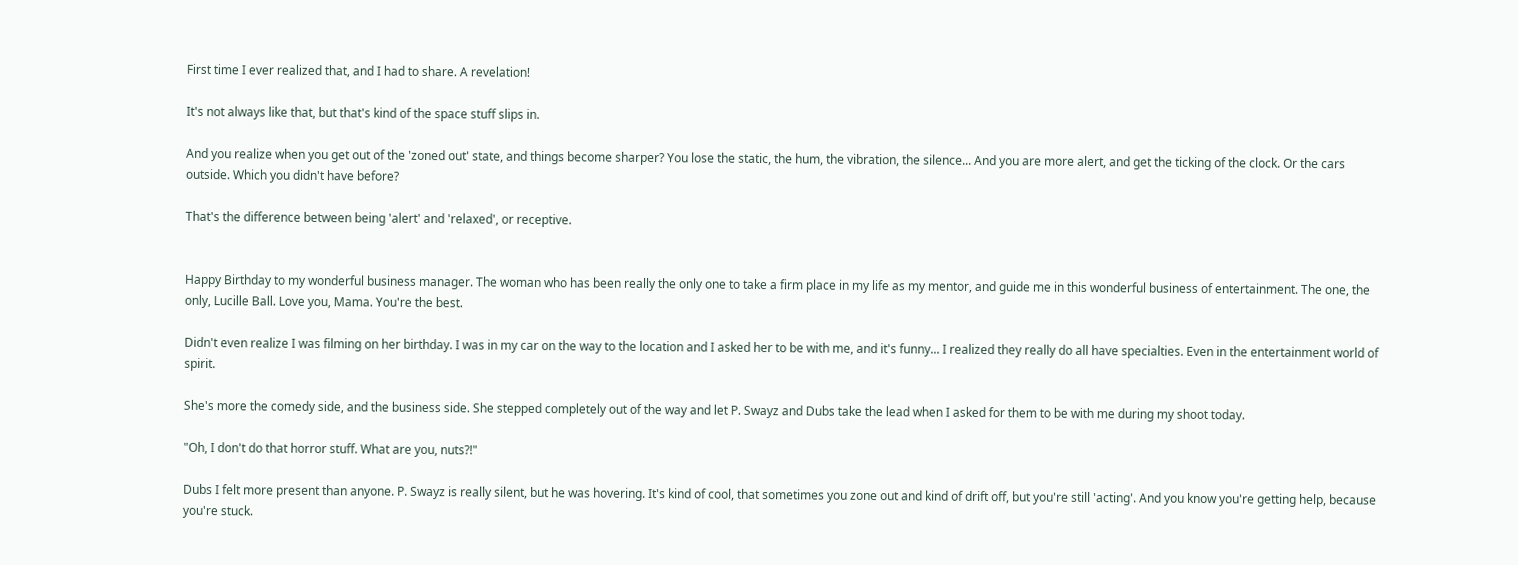First time I ever realized that, and I had to share. A revelation!

It's not always like that, but that's kind of the space stuff slips in.

And you realize when you get out of the 'zoned out' state, and things become sharper? You lose the static, the hum, the vibration, the silence... And you are more alert, and get the ticking of the clock. Or the cars outside. Which you didn't have before?

That's the difference between being 'alert' and 'relaxed', or receptive.


Happy Birthday to my wonderful business manager. The woman who has been really the only one to take a firm place in my life as my mentor, and guide me in this wonderful business of entertainment. The one, the only, Lucille Ball. Love you, Mama. You're the best.

Didn't even realize I was filming on her birthday. I was in my car on the way to the location and I asked her to be with me, and it's funny... I realized they really do all have specialties. Even in the entertainment world of spirit.

She's more the comedy side, and the business side. She stepped completely out of the way and let P. Swayz and Dubs take the lead when I asked for them to be with me during my shoot today.

"Oh, I don't do that horror stuff. What are you, nuts?!"

Dubs I felt more present than anyone. P. Swayz is really silent, but he was hovering. It's kind of cool, that sometimes you zone out and kind of drift off, but you're still 'acting'. And you know you're getting help, because you're stuck.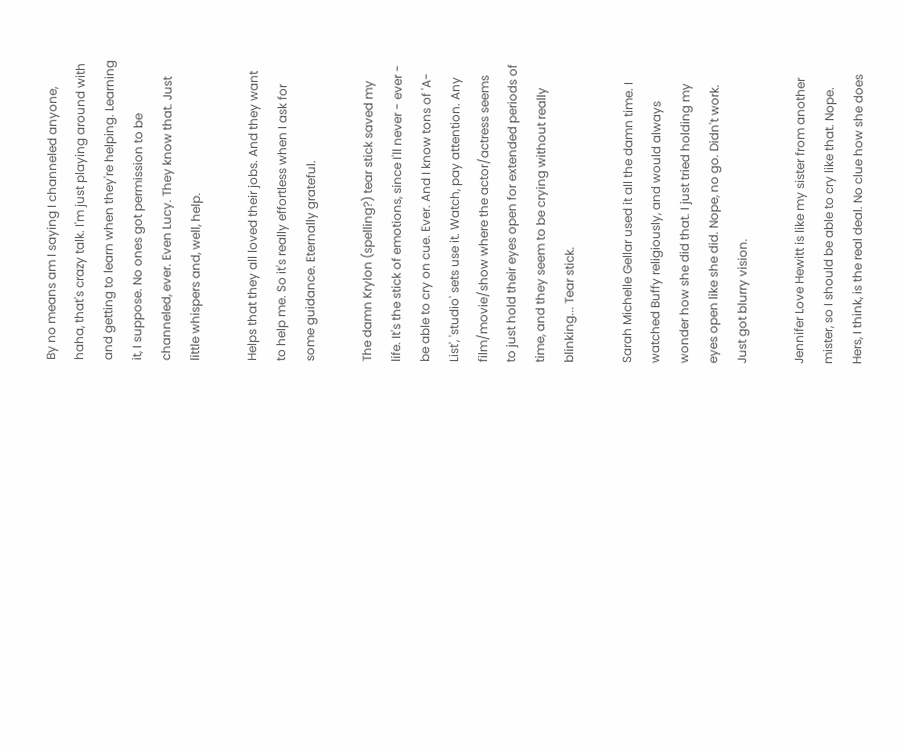By no means am I saying I channeled anyone, haha, that's crazy talk. I'm just playing around with and getting to learn when they're helping. Learning it, I suppose. No ones got permission to be channeled, ever. Even Lucy. They know that. Just little whispers and, well, help.

Helps that they all loved their jobs. And they want to help me. So it's really effortless when I ask for some guidance. Eternally grateful.

The damn Krylon (spelling?) tear stick saved my life. It's the stick of emotions, since I'll never - ever - be able to cry on cue. Ever. And I know tons of 'A-List', 'studio' sets use it. Watch, pay attention. Any film/movie/show where the actor/actress seems to just hold their eyes open for extended periods of time, and they seem to be crying without really blinking... Tear stick.

Sarah Michelle Gellar used it all the damn time. I watched Buffy religiously, and would always wonder how she did that. I just tried holding my eyes open like she did. Nope, no go. Didn't work. Just got blurry vision.

Jennifer Love Hewitt is like my sister from another mister, so I should be able to cry like that. Nope. Hers, I think, is the real deal. No clue how she does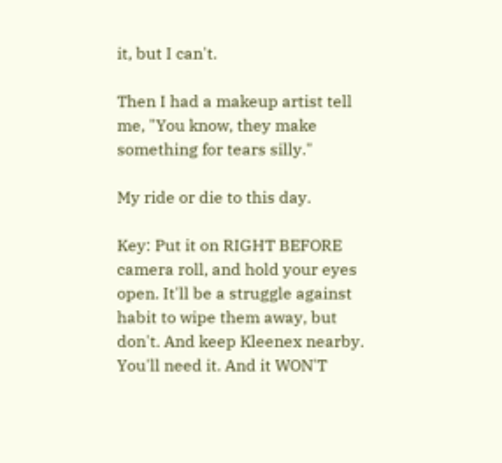it, but I can't.

Then I had a makeup artist tell me, "You know, they make something for tears silly."

My ride or die to this day.

Key: Put it on RIGHT BEFORE camera roll, and hold your eyes open. It'll be a struggle against habit to wipe them away, but don't. And keep Kleenex nearby. You'll need it. And it WON'T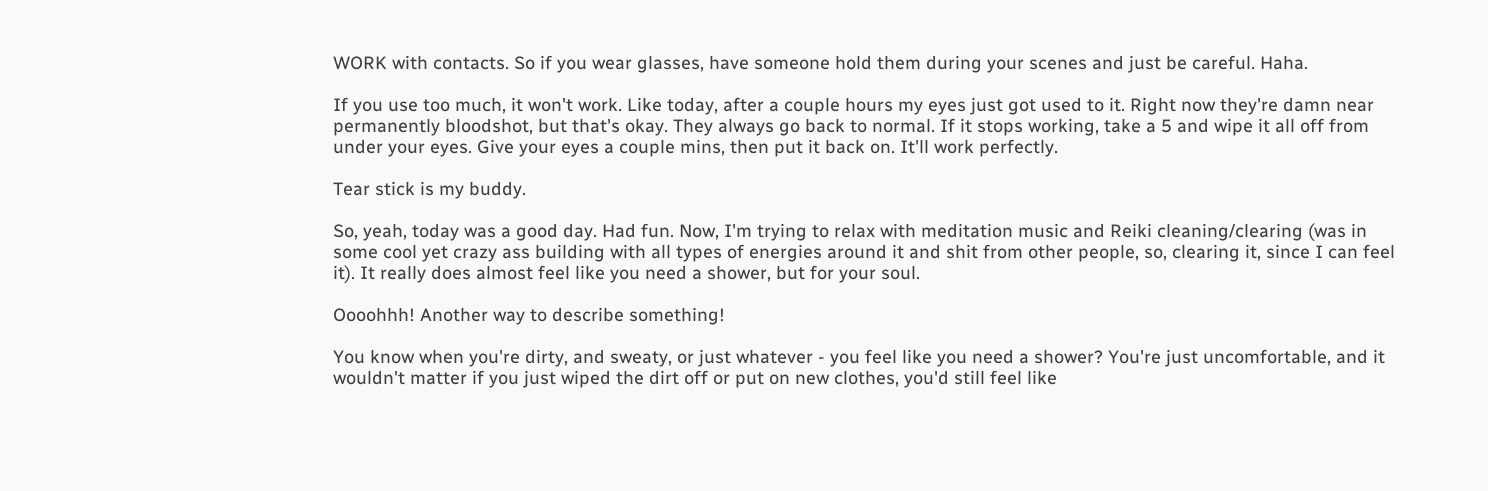WORK with contacts. So if you wear glasses, have someone hold them during your scenes and just be careful. Haha.

If you use too much, it won't work. Like today, after a couple hours my eyes just got used to it. Right now they're damn near permanently bloodshot, but that's okay. They always go back to normal. If it stops working, take a 5 and wipe it all off from under your eyes. Give your eyes a couple mins, then put it back on. It'll work perfectly.

Tear stick is my buddy.

So, yeah, today was a good day. Had fun. Now, I'm trying to relax with meditation music and Reiki cleaning/clearing (was in some cool yet crazy ass building with all types of energies around it and shit from other people, so, clearing it, since I can feel it). It really does almost feel like you need a shower, but for your soul.

Oooohhh! Another way to describe something!

You know when you're dirty, and sweaty, or just whatever - you feel like you need a shower? You're just uncomfortable, and it wouldn't matter if you just wiped the dirt off or put on new clothes, you'd still feel like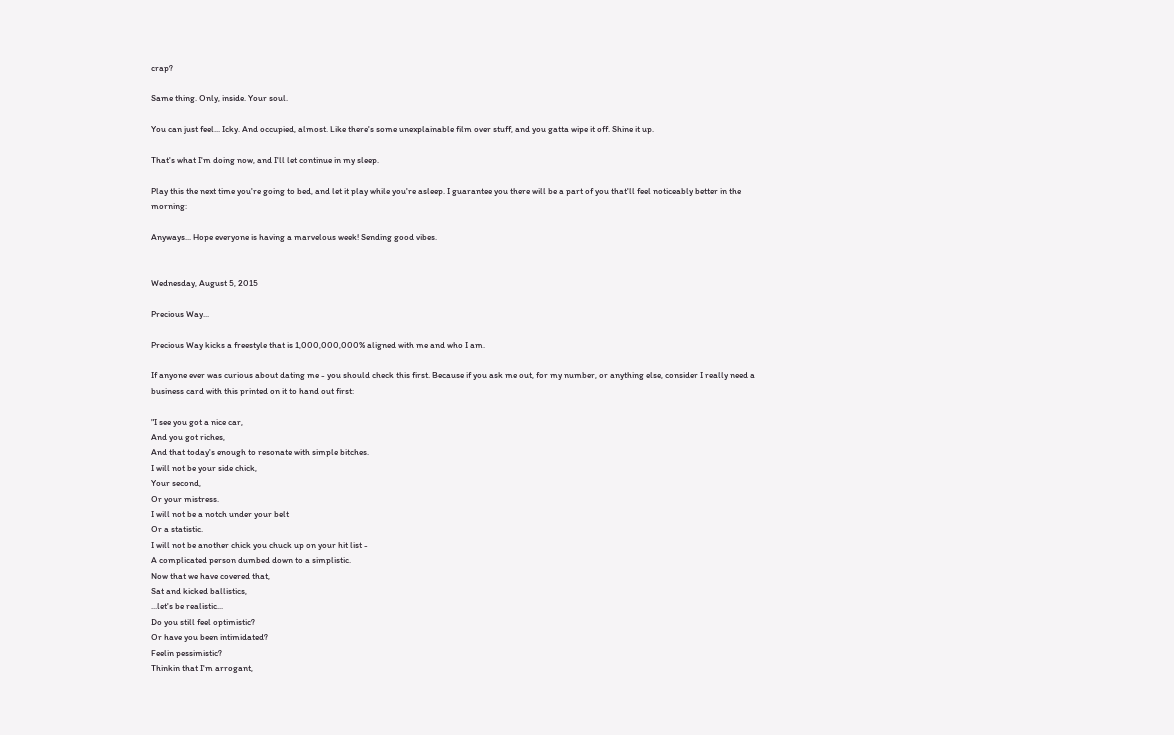crap?

Same thing. Only, inside. Your soul.

You can just feel... Icky. And occupied, almost. Like there's some unexplainable film over stuff, and you gatta wipe it off. Shine it up.

That's what I'm doing now, and I'll let continue in my sleep.

Play this the next time you're going to bed, and let it play while you're asleep. I guarantee you there will be a part of you that'll feel noticeably better in the morning:

Anyways... Hope everyone is having a marvelous week! Sending good vibes.


Wednesday, August 5, 2015

Precious Way...

Precious Way kicks a freestyle that is 1,000,000,000% aligned with me and who I am.

If anyone ever was curious about dating me - you should check this first. Because if you ask me out, for my number, or anything else, consider I really need a business card with this printed on it to hand out first:

"I see you got a nice car,
And you got riches,
And that today's enough to resonate with simple bitches.
I will not be your side chick,
Your second,
Or your mistress.
I will not be a notch under your belt
Or a statistic.
I will not be another chick you chuck up on your hit list -
A complicated person dumbed down to a simplistic.
Now that we have covered that,
Sat and kicked ballistics,
...let's be realistic...
Do you still feel optimistic?
Or have you been intimidated?
Feelin pessimistic?
Thinkin that I'm arrogant,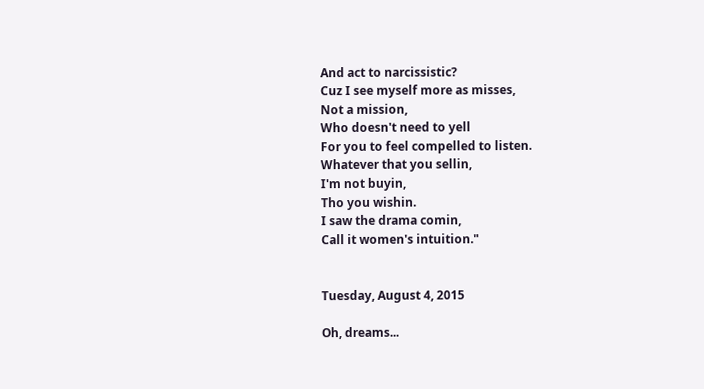And act to narcissistic?
Cuz I see myself more as misses,
Not a mission,
Who doesn't need to yell
For you to feel compelled to listen.
Whatever that you sellin,
I'm not buyin,
Tho you wishin.
I saw the drama comin,
Call it women's intuition."


Tuesday, August 4, 2015

Oh, dreams...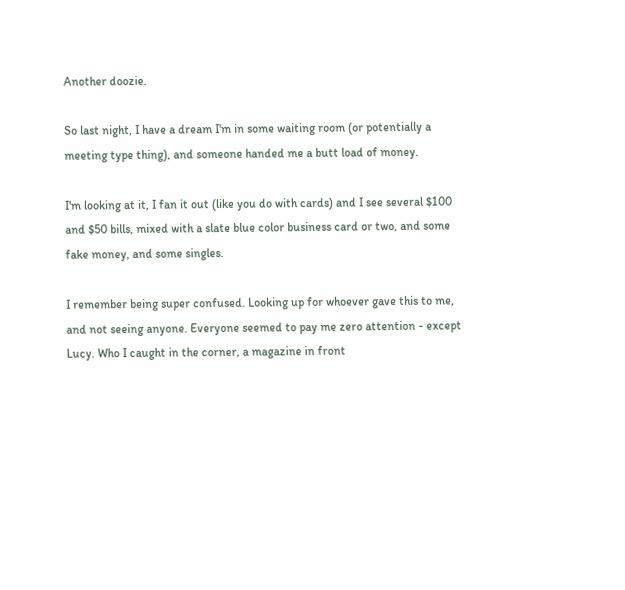Another doozie.

So last night, I have a dream I'm in some waiting room (or potentially a meeting type thing), and someone handed me a butt load of money.

I'm looking at it, I fan it out (like you do with cards) and I see several $100 and $50 bills, mixed with a slate blue color business card or two, and some fake money, and some singles.

I remember being super confused. Looking up for whoever gave this to me, and not seeing anyone. Everyone seemed to pay me zero attention - except Lucy. Who I caught in the corner, a magazine in front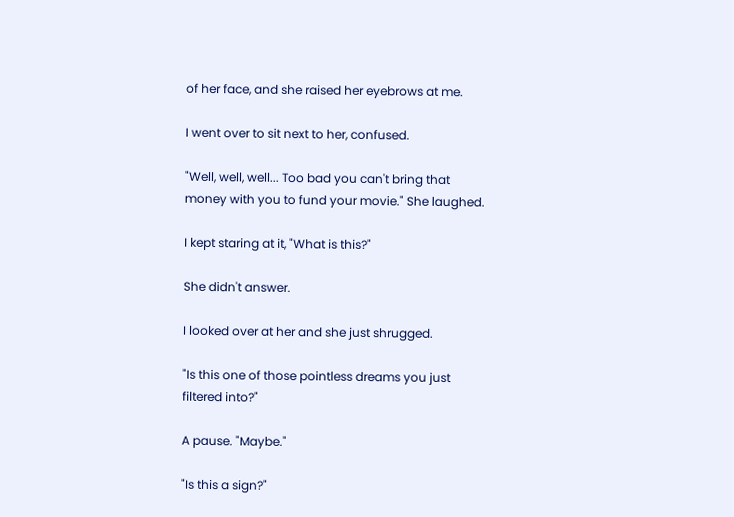of her face, and she raised her eyebrows at me.

I went over to sit next to her, confused.

"Well, well, well... Too bad you can't bring that money with you to fund your movie." She laughed.

I kept staring at it, "What is this?"

She didn't answer.

I looked over at her and she just shrugged.

"Is this one of those pointless dreams you just filtered into?"

A pause. "Maybe."

"Is this a sign?"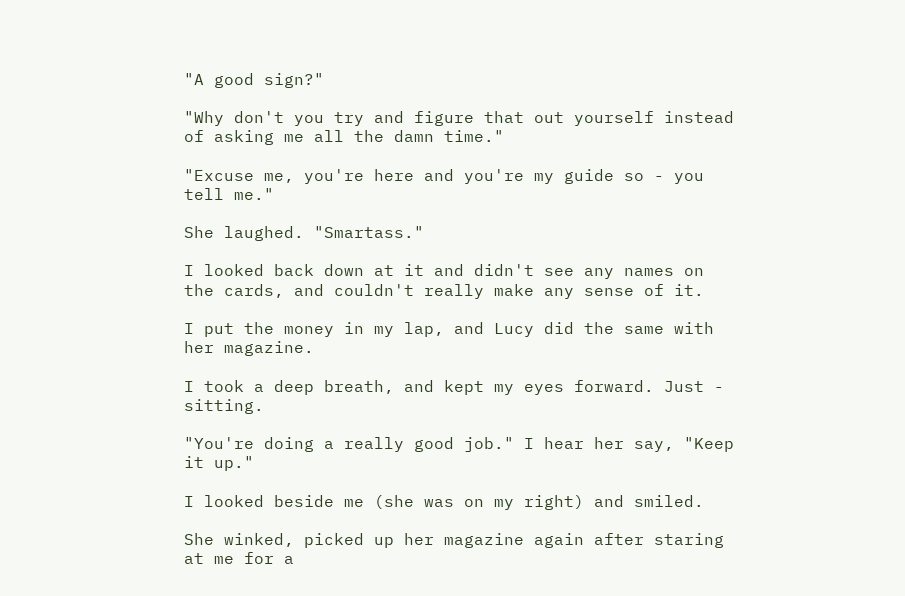"A good sign?"

"Why don't you try and figure that out yourself instead of asking me all the damn time."

"Excuse me, you're here and you're my guide so - you tell me."

She laughed. "Smartass."

I looked back down at it and didn't see any names on the cards, and couldn't really make any sense of it.

I put the money in my lap, and Lucy did the same with her magazine.

I took a deep breath, and kept my eyes forward. Just - sitting.

"You're doing a really good job." I hear her say, "Keep it up."

I looked beside me (she was on my right) and smiled.

She winked, picked up her magazine again after staring at me for a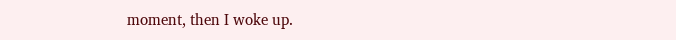moment, then I woke up.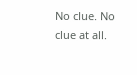No clue. No clue at all.